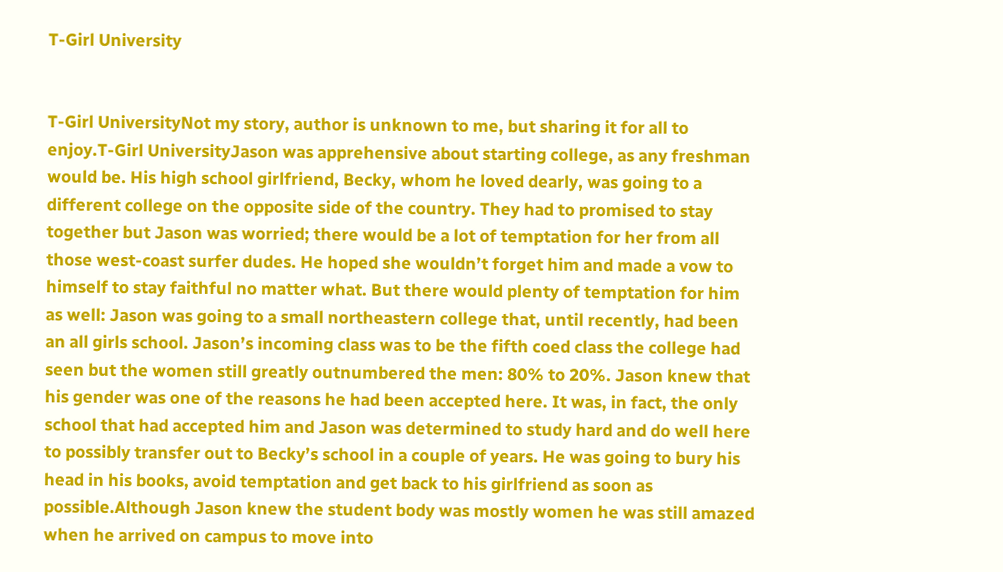T-Girl University


T-Girl UniversityNot my story, author is unknown to me, but sharing it for all to enjoy.T-Girl UniversityJason was apprehensive about starting college, as any freshman would be. His high school girlfriend, Becky, whom he loved dearly, was going to a different college on the opposite side of the country. They had to promised to stay together but Jason was worried; there would be a lot of temptation for her from all those west-coast surfer dudes. He hoped she wouldn’t forget him and made a vow to himself to stay faithful no matter what. But there would plenty of temptation for him as well: Jason was going to a small northeastern college that, until recently, had been an all girls school. Jason’s incoming class was to be the fifth coed class the college had seen but the women still greatly outnumbered the men: 80% to 20%. Jason knew that his gender was one of the reasons he had been accepted here. It was, in fact, the only school that had accepted him and Jason was determined to study hard and do well here to possibly transfer out to Becky’s school in a couple of years. He was going to bury his head in his books, avoid temptation and get back to his girlfriend as soon as possible.Although Jason knew the student body was mostly women he was still amazed when he arrived on campus to move into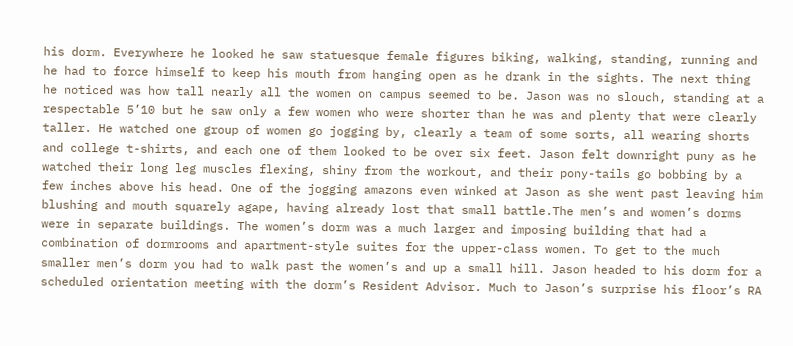his dorm. Everywhere he looked he saw statuesque female figures biking, walking, standing, running and he had to force himself to keep his mouth from hanging open as he drank in the sights. The next thing he noticed was how tall nearly all the women on campus seemed to be. Jason was no slouch, standing at a respectable 5’10 but he saw only a few women who were shorter than he was and plenty that were clearly taller. He watched one group of women go jogging by, clearly a team of some sorts, all wearing shorts and college t-shirts, and each one of them looked to be over six feet. Jason felt downright puny as he watched their long leg muscles flexing, shiny from the workout, and their pony-tails go bobbing by a few inches above his head. One of the jogging amazons even winked at Jason as she went past leaving him blushing and mouth squarely agape, having already lost that small battle.The men’s and women’s dorms were in separate buildings. The women’s dorm was a much larger and imposing building that had a combination of dormrooms and apartment-style suites for the upper-class women. To get to the much smaller men’s dorm you had to walk past the women’s and up a small hill. Jason headed to his dorm for a scheduled orientation meeting with the dorm’s Resident Advisor. Much to Jason’s surprise his floor’s RA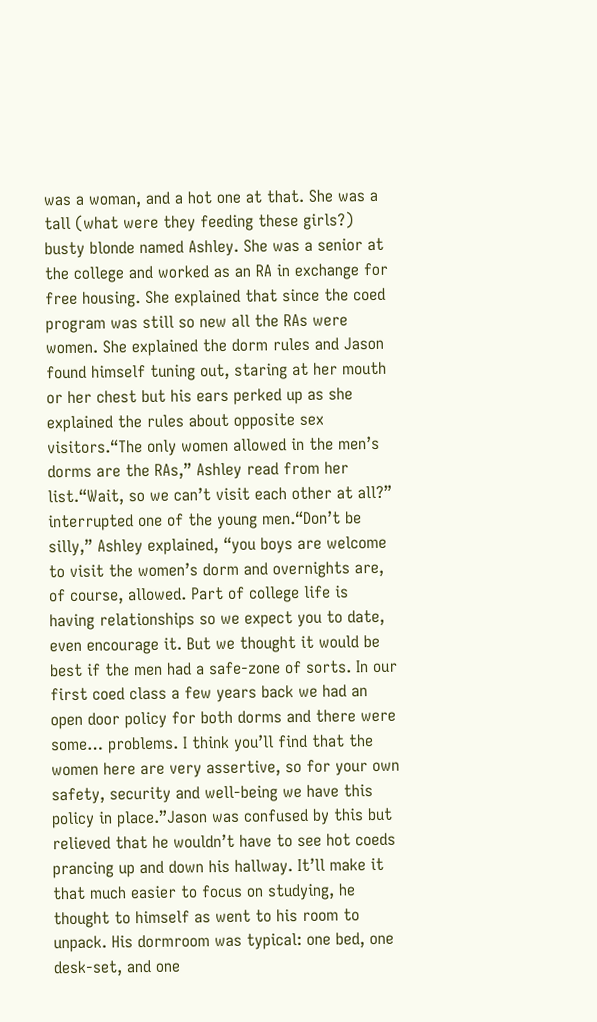was a woman, and a hot one at that. She was a tall (what were they feeding these girls?) busty blonde named Ashley. She was a senior at the college and worked as an RA in exchange for free housing. She explained that since the coed program was still so new all the RAs were women. She explained the dorm rules and Jason found himself tuning out, staring at her mouth or her chest but his ears perked up as she explained the rules about opposite sex visitors.“The only women allowed in the men’s dorms are the RAs,” Ashley read from her list.“Wait, so we can’t visit each other at all?” interrupted one of the young men.“Don’t be silly,” Ashley explained, “you boys are welcome to visit the women’s dorm and overnights are, of course, allowed. Part of college life is having relationships so we expect you to date, even encourage it. But we thought it would be best if the men had a safe-zone of sorts. In our first coed class a few years back we had an open door policy for both dorms and there were some… problems. I think you’ll find that the women here are very assertive, so for your own safety, security and well-being we have this policy in place.”Jason was confused by this but relieved that he wouldn’t have to see hot coeds prancing up and down his hallway. It’ll make it that much easier to focus on studying, he thought to himself as went to his room to unpack. His dormroom was typical: one bed, one desk-set, and one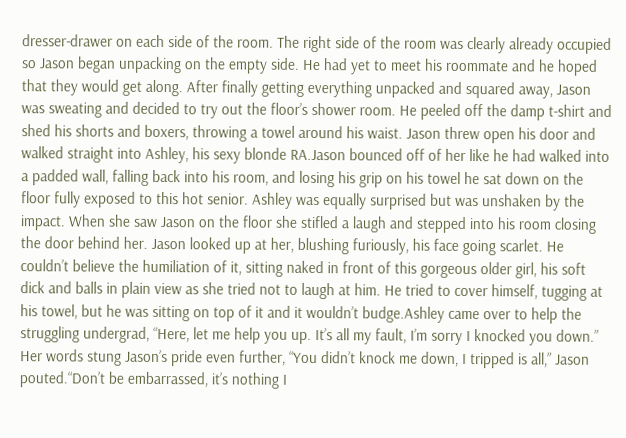dresser-drawer on each side of the room. The right side of the room was clearly already occupied so Jason began unpacking on the empty side. He had yet to meet his roommate and he hoped that they would get along. After finally getting everything unpacked and squared away, Jason was sweating and decided to try out the floor’s shower room. He peeled off the damp t-shirt and shed his shorts and boxers, throwing a towel around his waist. Jason threw open his door and walked straight into Ashley, his sexy blonde RA.Jason bounced off of her like he had walked into a padded wall, falling back into his room, and losing his grip on his towel he sat down on the floor fully exposed to this hot senior. Ashley was equally surprised but was unshaken by the impact. When she saw Jason on the floor she stifled a laugh and stepped into his room closing the door behind her. Jason looked up at her, blushing furiously, his face going scarlet. He couldn’t believe the humiliation of it, sitting naked in front of this gorgeous older girl, his soft dick and balls in plain view as she tried not to laugh at him. He tried to cover himself, tugging at his towel, but he was sitting on top of it and it wouldn’t budge.Ashley came over to help the struggling undergrad, “Here, let me help you up. It’s all my fault, I’m sorry I knocked you down.” Her words stung Jason’s pride even further, “You didn’t knock me down, I tripped is all,” Jason pouted.“Don’t be embarrassed, it’s nothing I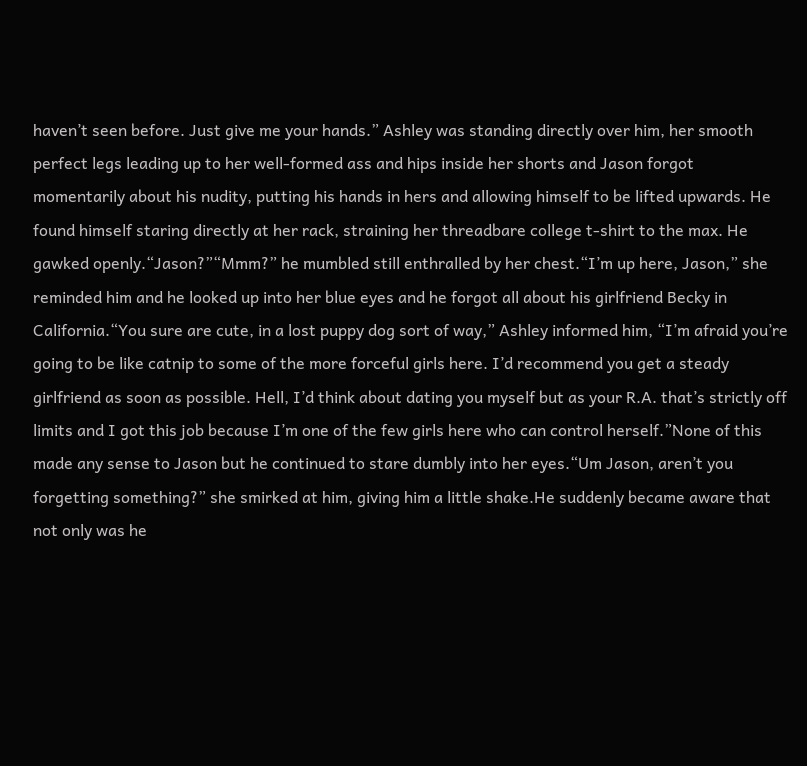haven’t seen before. Just give me your hands.” Ashley was standing directly over him, her smooth perfect legs leading up to her well-formed ass and hips inside her shorts and Jason forgot momentarily about his nudity, putting his hands in hers and allowing himself to be lifted upwards. He found himself staring directly at her rack, straining her threadbare college t-shirt to the max. He gawked openly.“Jason?”“Mmm?” he mumbled still enthralled by her chest.“I’m up here, Jason,” she reminded him and he looked up into her blue eyes and he forgot all about his girlfriend Becky in California.“You sure are cute, in a lost puppy dog sort of way,” Ashley informed him, “I’m afraid you’re going to be like catnip to some of the more forceful girls here. I’d recommend you get a steady girlfriend as soon as possible. Hell, I’d think about dating you myself but as your R.A. that’s strictly off limits and I got this job because I’m one of the few girls here who can control herself.”None of this made any sense to Jason but he continued to stare dumbly into her eyes.“Um Jason, aren’t you forgetting something?” she smirked at him, giving him a little shake.He suddenly became aware that not only was he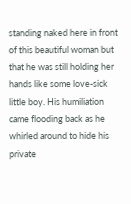standing naked here in front of this beautiful woman but that he was still holding her hands like some love-sick little boy. His humiliation came flooding back as he whirled around to hide his private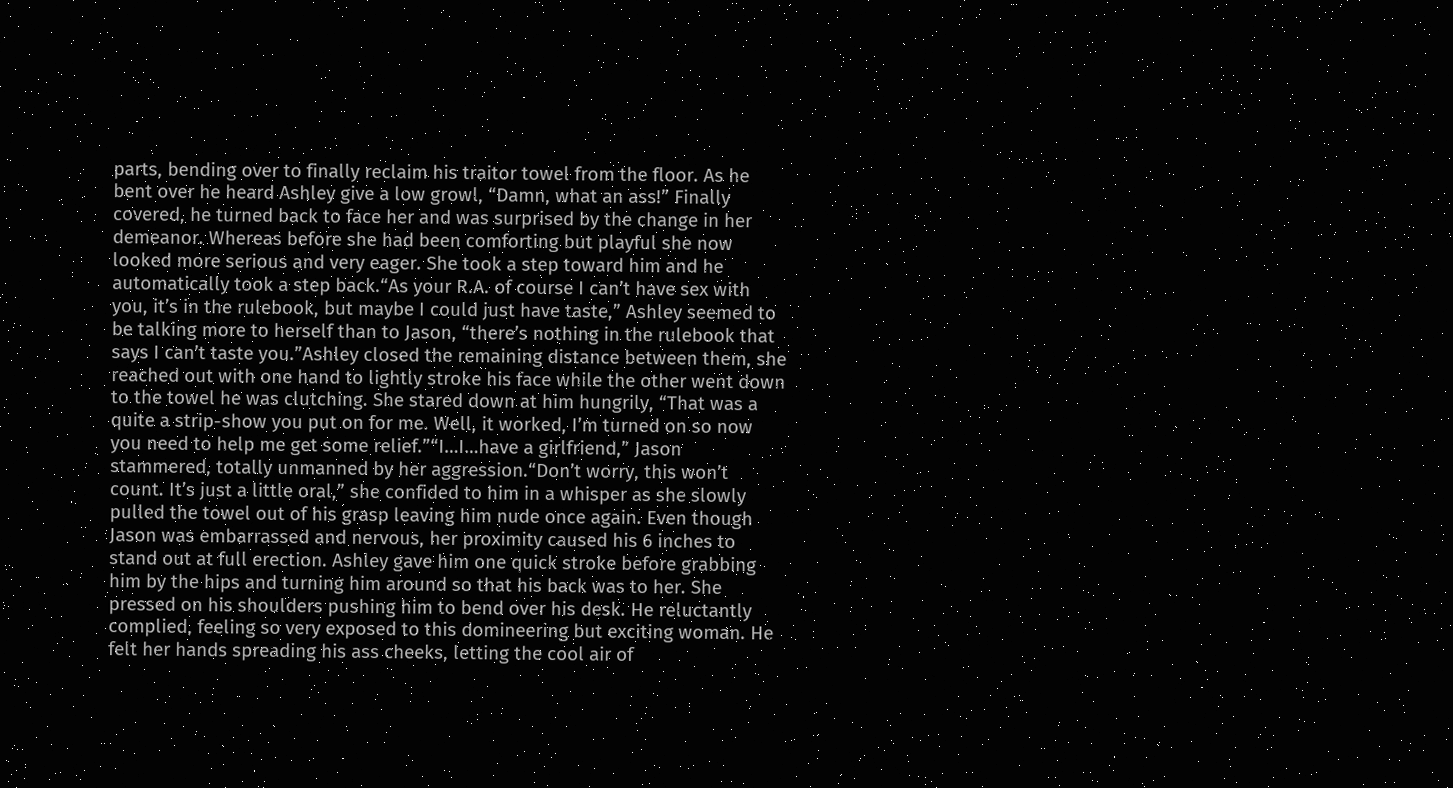parts, bending over to finally reclaim his traitor towel from the floor. As he bent over he heard Ashley give a low growl, “Damn, what an ass!” Finally covered, he turned back to face her and was surprised by the change in her demeanor. Whereas before she had been comforting but playful she now looked more serious and very eager. She took a step toward him and he automatically took a step back.“As your R.A. of course I can’t have sex with you, it’s in the rulebook, but maybe I could just have taste,” Ashley seemed to be talking more to herself than to Jason, “there’s nothing in the rulebook that says I can’t taste you.”Ashley closed the remaining distance between them, she reached out with one hand to lightly stroke his face while the other went down to the towel he was clutching. She stared down at him hungrily, “That was a quite a strip-show you put on for me. Well, it worked, I’m turned on so now you need to help me get some relief.”“I…I…have a girlfriend,” Jason stammered, totally unmanned by her aggression.“Don’t worry, this won’t count. It’s just a little oral,” she confided to him in a whisper as she slowly pulled the towel out of his grasp leaving him nude once again. Even though Jason was embarrassed and nervous, her proximity caused his 6 inches to stand out at full erection. Ashley gave him one quick stroke before grabbing him by the hips and turning him around so that his back was to her. She pressed on his shoulders pushing him to bend over his desk. He reluctantly complied, feeling so very exposed to this domineering but exciting woman. He felt her hands spreading his ass cheeks, letting the cool air of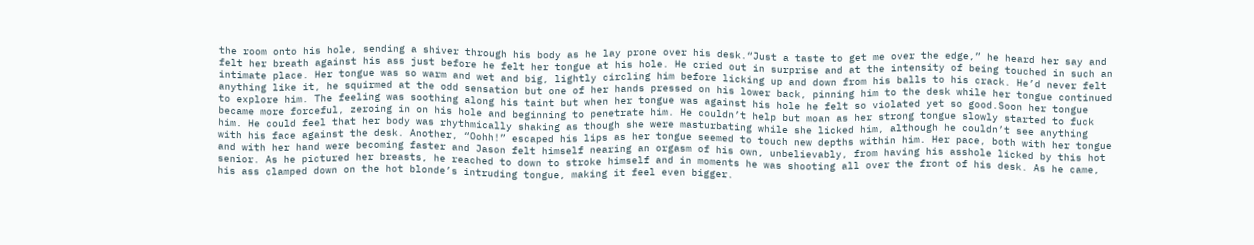the room onto his hole, sending a shiver through his body as he lay prone over his desk.“Just a taste to get me over the edge,” he heard her say and felt her breath against his ass just before he felt her tongue at his hole. He cried out in surprise and at the intensity of being touched in such an intimate place. Her tongue was so warm and wet and big, lightly circling him before licking up and down from his balls to his crack. He’d never felt anything like it, he squirmed at the odd sensation but one of her hands pressed on his lower back, pinning him to the desk while her tongue continued to explore him. The feeling was soothing along his taint but when her tongue was against his hole he felt so violated yet so good.Soon her tongue became more forceful, zeroing in on his hole and beginning to penetrate him. He couldn’t help but moan as her strong tongue slowly started to fuck him. He could feel that her body was rhythmically shaking as though she were masturbating while she licked him, although he couldn’t see anything with his face against the desk. Another, “Oohh!” escaped his lips as her tongue seemed to touch new depths within him. Her pace, both with her tongue and with her hand were becoming faster and Jason felt himself nearing an orgasm of his own, unbelievably, from having his asshole licked by this hot senior. As he pictured her breasts, he reached to down to stroke himself and in moments he was shooting all over the front of his desk. As he came, his ass clamped down on the hot blonde’s intruding tongue, making it feel even bigger.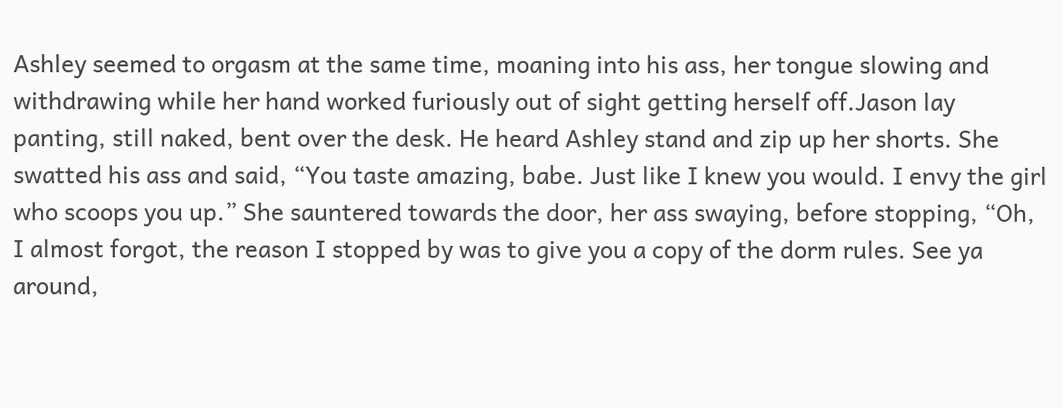Ashley seemed to orgasm at the same time, moaning into his ass, her tongue slowing and withdrawing while her hand worked furiously out of sight getting herself off.Jason lay panting, still naked, bent over the desk. He heard Ashley stand and zip up her shorts. She swatted his ass and said, “You taste amazing, babe. Just like I knew you would. I envy the girl who scoops you up.” She sauntered towards the door, her ass swaying, before stopping, “Oh, I almost forgot, the reason I stopped by was to give you a copy of the dorm rules. See ya around,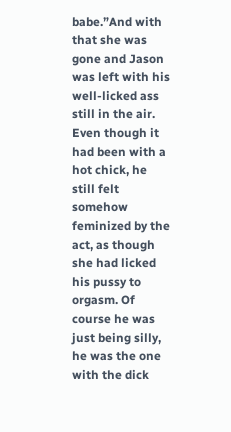babe.”And with that she was gone and Jason was left with his well-licked ass still in the air. Even though it had been with a hot chick, he still felt somehow feminized by the act, as though she had licked his pussy to orgasm. Of course he was just being silly, he was the one with the dick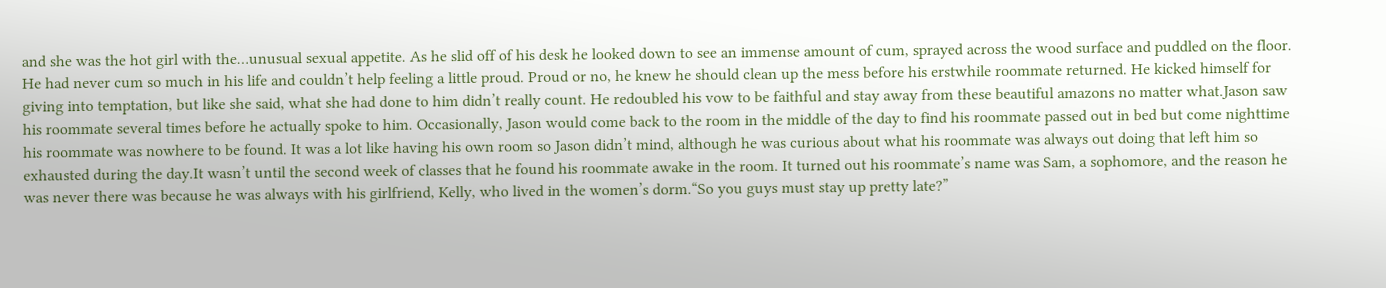and she was the hot girl with the…unusual sexual appetite. As he slid off of his desk he looked down to see an immense amount of cum, sprayed across the wood surface and puddled on the floor. He had never cum so much in his life and couldn’t help feeling a little proud. Proud or no, he knew he should clean up the mess before his erstwhile roommate returned. He kicked himself for giving into temptation, but like she said, what she had done to him didn’t really count. He redoubled his vow to be faithful and stay away from these beautiful amazons no matter what.Jason saw his roommate several times before he actually spoke to him. Occasionally, Jason would come back to the room in the middle of the day to find his roommate passed out in bed but come nighttime his roommate was nowhere to be found. It was a lot like having his own room so Jason didn’t mind, although he was curious about what his roommate was always out doing that left him so exhausted during the day.It wasn’t until the second week of classes that he found his roommate awake in the room. It turned out his roommate’s name was Sam, a sophomore, and the reason he was never there was because he was always with his girlfriend, Kelly, who lived in the women’s dorm.“So you guys must stay up pretty late?”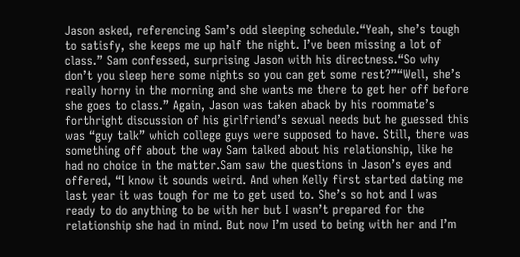Jason asked, referencing Sam’s odd sleeping schedule.“Yeah, she’s tough to satisfy, she keeps me up half the night. I’ve been missing a lot of class.” Sam confessed, surprising Jason with his directness.“So why don’t you sleep here some nights so you can get some rest?”“Well, she’s really horny in the morning and she wants me there to get her off before she goes to class.” Again, Jason was taken aback by his roommate’s forthright discussion of his girlfriend’s sexual needs but he guessed this was “guy talk” which college guys were supposed to have. Still, there was something off about the way Sam talked about his relationship, like he had no choice in the matter.Sam saw the questions in Jason’s eyes and offered, “I know it sounds weird. And when Kelly first started dating me last year it was tough for me to get used to. She’s so hot and I was ready to do anything to be with her but I wasn’t prepared for the relationship she had in mind. But now I’m used to being with her and I’m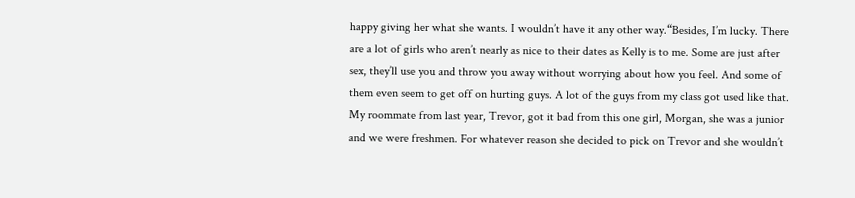happy giving her what she wants. I wouldn’t have it any other way.“Besides, I’m lucky. There are a lot of girls who aren’t nearly as nice to their dates as Kelly is to me. Some are just after sex, they’ll use you and throw you away without worrying about how you feel. And some of them even seem to get off on hurting guys. A lot of the guys from my class got used like that. My roommate from last year, Trevor, got it bad from this one girl, Morgan, she was a junior and we were freshmen. For whatever reason she decided to pick on Trevor and she wouldn’t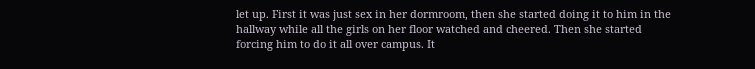let up. First it was just sex in her dormroom, then she started doing it to him in the hallway while all the girls on her floor watched and cheered. Then she started forcing him to do it all over campus. It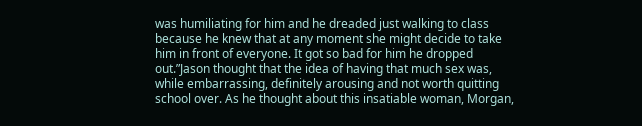was humiliating for him and he dreaded just walking to class because he knew that at any moment she might decide to take him in front of everyone. It got so bad for him he dropped out.”Jason thought that the idea of having that much sex was, while embarrassing, definitely arousing and not worth quitting school over. As he thought about this insatiable woman, Morgan,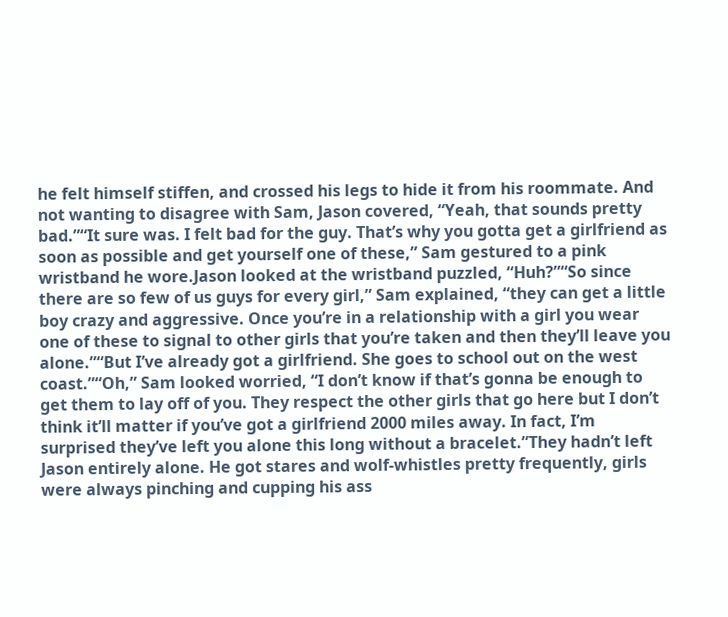he felt himself stiffen, and crossed his legs to hide it from his roommate. And not wanting to disagree with Sam, Jason covered, “Yeah, that sounds pretty bad.”“It sure was. I felt bad for the guy. That’s why you gotta get a girlfriend as soon as possible and get yourself one of these,” Sam gestured to a pink wristband he wore.Jason looked at the wristband puzzled, “Huh?”“So since there are so few of us guys for every girl,” Sam explained, “they can get a little boy crazy and aggressive. Once you’re in a relationship with a girl you wear one of these to signal to other girls that you’re taken and then they’ll leave you alone.”“But I’ve already got a girlfriend. She goes to school out on the west coast.”“Oh,” Sam looked worried, “I don’t know if that’s gonna be enough to get them to lay off of you. They respect the other girls that go here but I don’t think it’ll matter if you’ve got a girlfriend 2000 miles away. In fact, I’m surprised they’ve left you alone this long without a bracelet.”They hadn’t left Jason entirely alone. He got stares and wolf-whistles pretty frequently, girls were always pinching and cupping his ass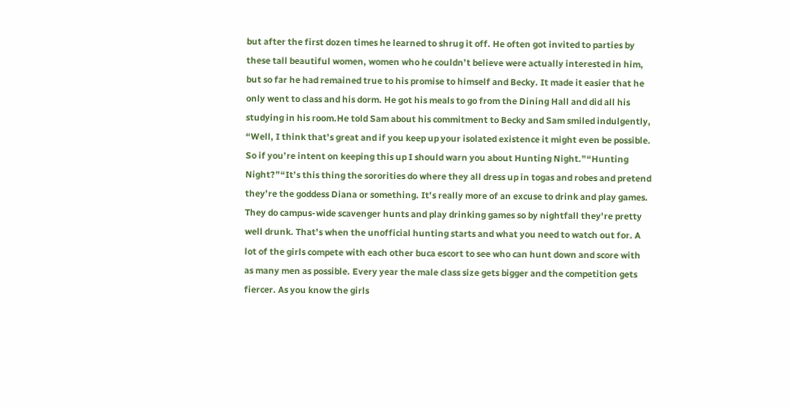but after the first dozen times he learned to shrug it off. He often got invited to parties by these tall beautiful women, women who he couldn’t believe were actually interested in him, but so far he had remained true to his promise to himself and Becky. It made it easier that he only went to class and his dorm. He got his meals to go from the Dining Hall and did all his studying in his room.He told Sam about his commitment to Becky and Sam smiled indulgently, “Well, I think that’s great and if you keep up your isolated existence it might even be possible. So if you’re intent on keeping this up I should warn you about Hunting Night.”“Hunting Night?”“It’s this thing the sororities do where they all dress up in togas and robes and pretend they’re the goddess Diana or something. It’s really more of an excuse to drink and play games. They do campus-wide scavenger hunts and play drinking games so by nightfall they’re pretty well drunk. That’s when the unofficial hunting starts and what you need to watch out for. A lot of the girls compete with each other buca escort to see who can hunt down and score with as many men as possible. Every year the male class size gets bigger and the competition gets fiercer. As you know the girls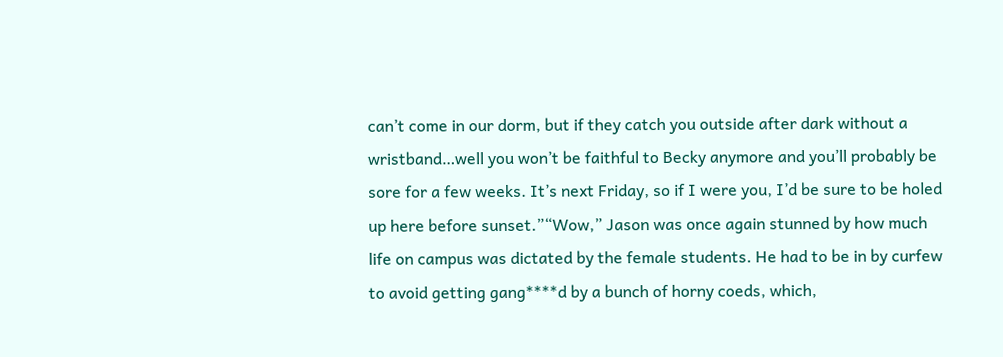can’t come in our dorm, but if they catch you outside after dark without a wristband…well you won’t be faithful to Becky anymore and you’ll probably be sore for a few weeks. It’s next Friday, so if I were you, I’d be sure to be holed up here before sunset.”“Wow,” Jason was once again stunned by how much life on campus was dictated by the female students. He had to be in by curfew to avoid getting gang****d by a bunch of horny coeds, which,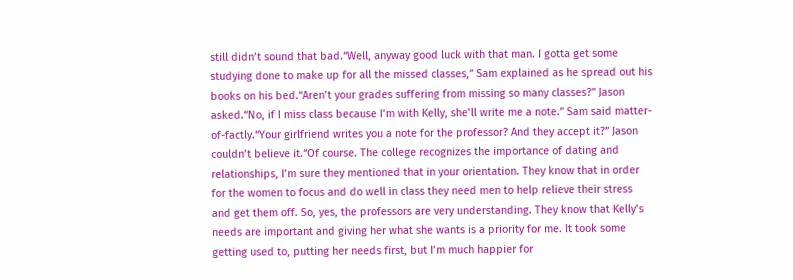still didn’t sound that bad.“Well, anyway good luck with that man. I gotta get some studying done to make up for all the missed classes,” Sam explained as he spread out his books on his bed.“Aren’t your grades suffering from missing so many classes?” Jason asked.“No, if I miss class because I’m with Kelly, she’ll write me a note.” Sam said matter-of-factly.“Your girlfriend writes you a note for the professor? And they accept it?” Jason couldn’t believe it.“Of course. The college recognizes the importance of dating and relationships, I’m sure they mentioned that in your orientation. They know that in order for the women to focus and do well in class they need men to help relieve their stress and get them off. So, yes, the professors are very understanding. They know that Kelly’s needs are important and giving her what she wants is a priority for me. It took some getting used to, putting her needs first, but I’m much happier for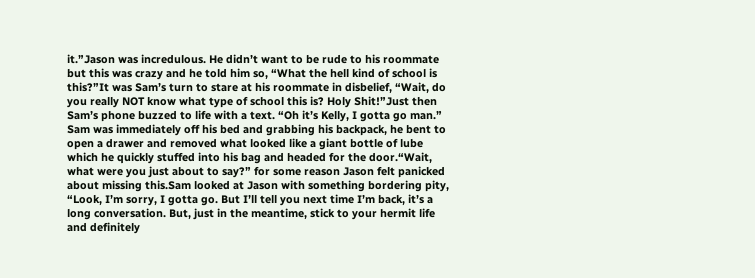it.”Jason was incredulous. He didn’t want to be rude to his roommate but this was crazy and he told him so, “What the hell kind of school is this?”It was Sam’s turn to stare at his roommate in disbelief, “Wait, do you really NOT know what type of school this is? Holy Shit!”Just then Sam’s phone buzzed to life with a text. “Oh it’s Kelly, I gotta go man.” Sam was immediately off his bed and grabbing his backpack, he bent to open a drawer and removed what looked like a giant bottle of lube which he quickly stuffed into his bag and headed for the door.“Wait, what were you just about to say?” for some reason Jason felt panicked about missing this.Sam looked at Jason with something bordering pity, “Look, I’m sorry, I gotta go. But I’ll tell you next time I’m back, it’s a long conversation. But, just in the meantime, stick to your hermit life and definitely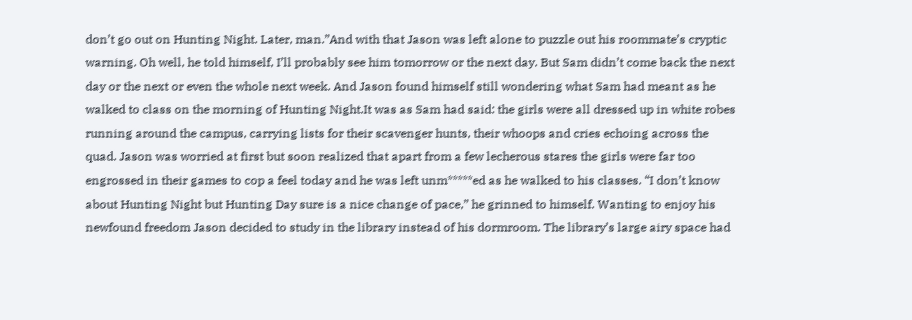don’t go out on Hunting Night. Later, man.”And with that Jason was left alone to puzzle out his roommate’s cryptic warning. Oh well, he told himself, I’ll probably see him tomorrow or the next day. But Sam didn’t come back the next day or the next or even the whole next week. And Jason found himself still wondering what Sam had meant as he walked to class on the morning of Hunting Night.It was as Sam had said: the girls were all dressed up in white robes running around the campus, carrying lists for their scavenger hunts, their whoops and cries echoing across the quad. Jason was worried at first but soon realized that apart from a few lecherous stares the girls were far too engrossed in their games to cop a feel today and he was left unm*****ed as he walked to his classes. “I don’t know about Hunting Night but Hunting Day sure is a nice change of pace,” he grinned to himself. Wanting to enjoy his newfound freedom Jason decided to study in the library instead of his dormroom. The library’s large airy space had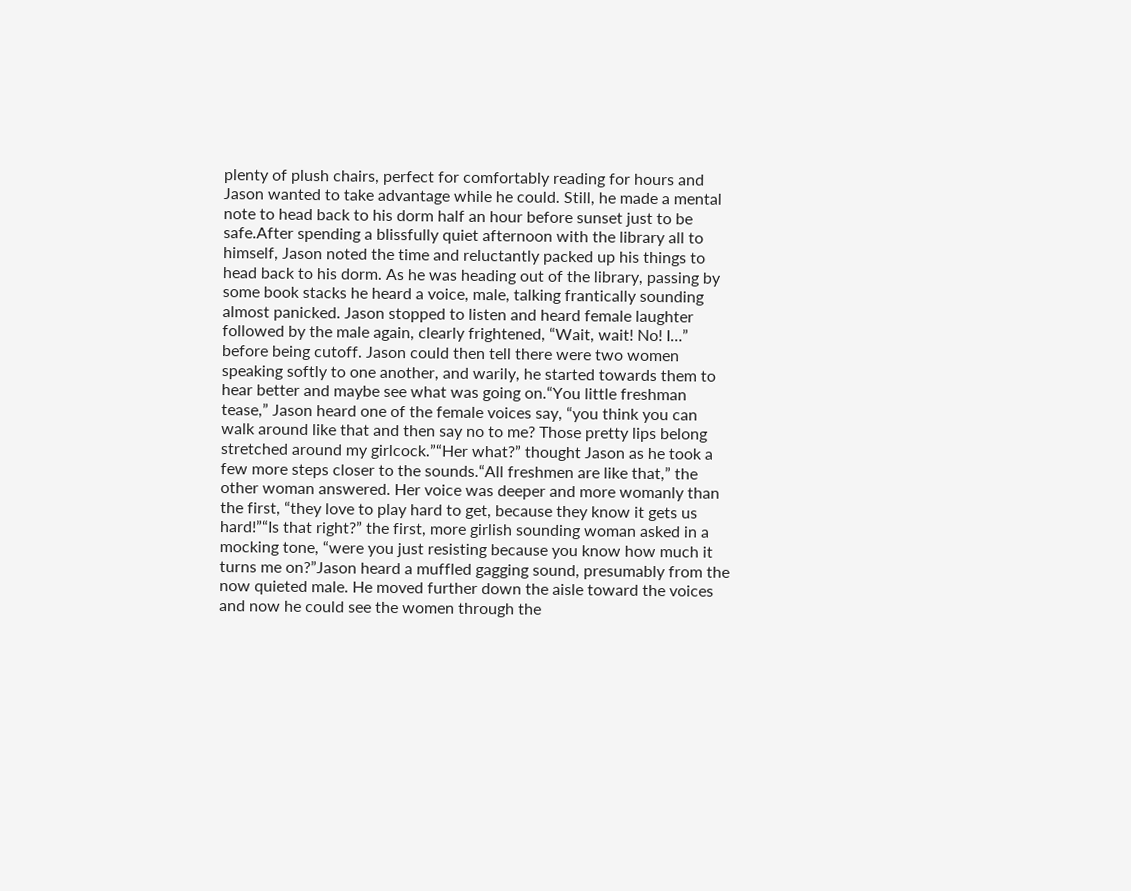plenty of plush chairs, perfect for comfortably reading for hours and Jason wanted to take advantage while he could. Still, he made a mental note to head back to his dorm half an hour before sunset just to be safe.After spending a blissfully quiet afternoon with the library all to himself, Jason noted the time and reluctantly packed up his things to head back to his dorm. As he was heading out of the library, passing by some book stacks he heard a voice, male, talking frantically sounding almost panicked. Jason stopped to listen and heard female laughter followed by the male again, clearly frightened, “Wait, wait! No! I…” before being cutoff. Jason could then tell there were two women speaking softly to one another, and warily, he started towards them to hear better and maybe see what was going on.“You little freshman tease,” Jason heard one of the female voices say, “you think you can walk around like that and then say no to me? Those pretty lips belong stretched around my girlcock.”“Her what?” thought Jason as he took a few more steps closer to the sounds.“All freshmen are like that,” the other woman answered. Her voice was deeper and more womanly than the first, “they love to play hard to get, because they know it gets us hard!”“Is that right?” the first, more girlish sounding woman asked in a mocking tone, “were you just resisting because you know how much it turns me on?”Jason heard a muffled gagging sound, presumably from the now quieted male. He moved further down the aisle toward the voices and now he could see the women through the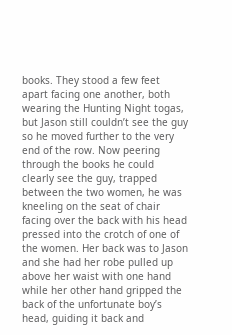books. They stood a few feet apart facing one another, both wearing the Hunting Night togas, but Jason still couldn’t see the guy so he moved further to the very end of the row. Now peering through the books he could clearly see the guy, trapped between the two women, he was kneeling on the seat of chair facing over the back with his head pressed into the crotch of one of the women. Her back was to Jason and she had her robe pulled up above her waist with one hand while her other hand gripped the back of the unfortunate boy’s head, guiding it back and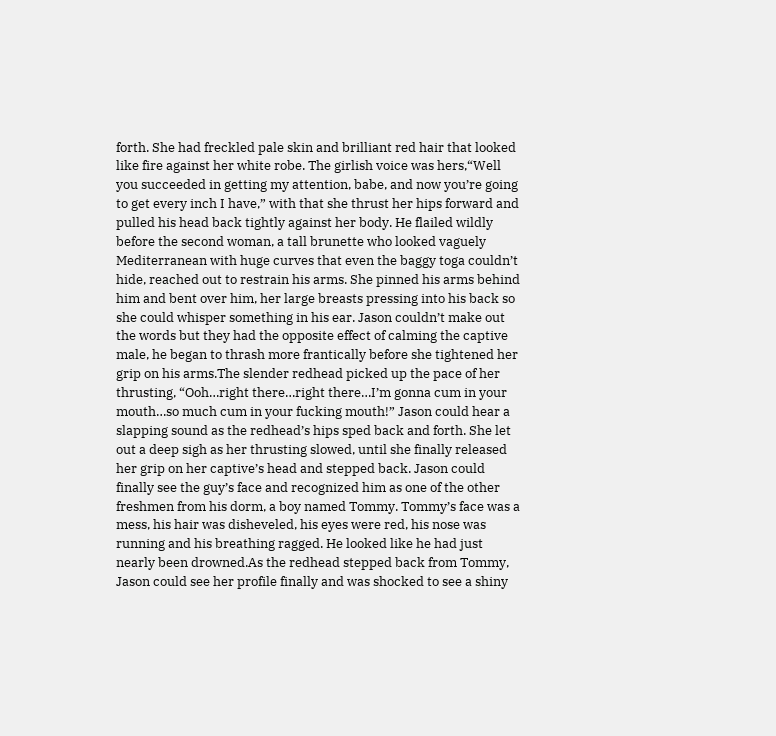forth. She had freckled pale skin and brilliant red hair that looked like fire against her white robe. The girlish voice was hers,“Well you succeeded in getting my attention, babe, and now you’re going to get every inch I have,” with that she thrust her hips forward and pulled his head back tightly against her body. He flailed wildly before the second woman, a tall brunette who looked vaguely Mediterranean with huge curves that even the baggy toga couldn’t hide, reached out to restrain his arms. She pinned his arms behind him and bent over him, her large breasts pressing into his back so she could whisper something in his ear. Jason couldn’t make out the words but they had the opposite effect of calming the captive male, he began to thrash more frantically before she tightened her grip on his arms.The slender redhead picked up the pace of her thrusting, “Ooh…right there…right there…I’m gonna cum in your mouth…so much cum in your fucking mouth!” Jason could hear a slapping sound as the redhead’s hips sped back and forth. She let out a deep sigh as her thrusting slowed, until she finally released her grip on her captive’s head and stepped back. Jason could finally see the guy’s face and recognized him as one of the other freshmen from his dorm, a boy named Tommy. Tommy’s face was a mess, his hair was disheveled, his eyes were red, his nose was running and his breathing ragged. He looked like he had just nearly been drowned.As the redhead stepped back from Tommy, Jason could see her profile finally and was shocked to see a shiny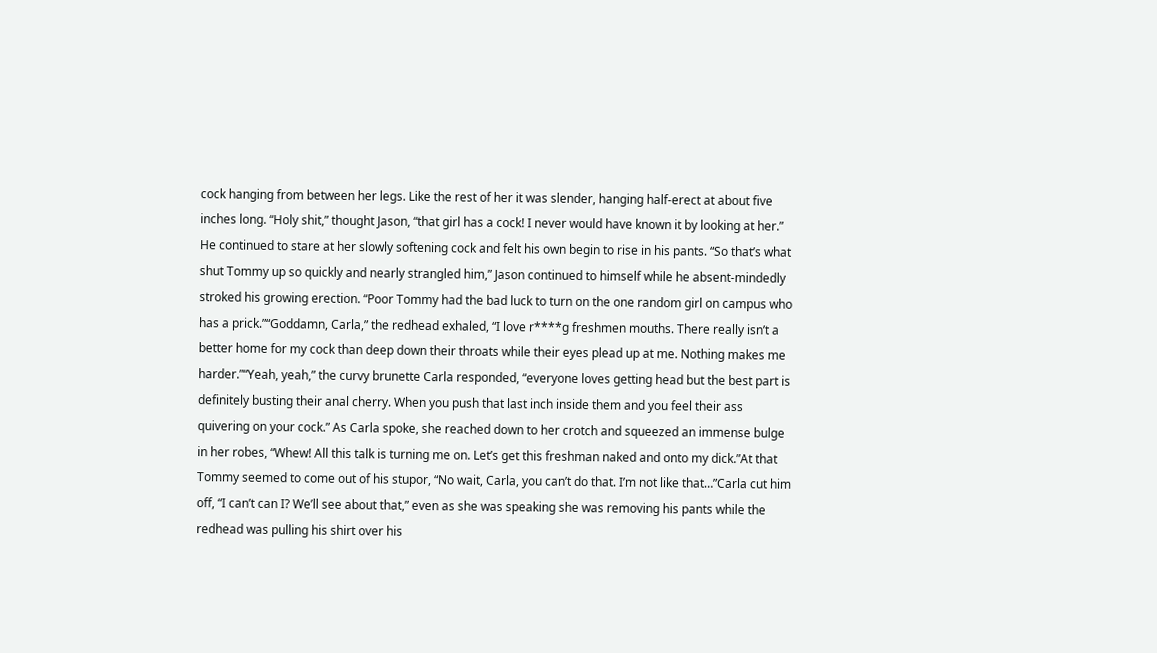cock hanging from between her legs. Like the rest of her it was slender, hanging half-erect at about five inches long. “Holy shit,” thought Jason, “that girl has a cock! I never would have known it by looking at her.” He continued to stare at her slowly softening cock and felt his own begin to rise in his pants. “So that’s what shut Tommy up so quickly and nearly strangled him,” Jason continued to himself while he absent-mindedly stroked his growing erection. “Poor Tommy had the bad luck to turn on the one random girl on campus who has a prick.”“Goddamn, Carla,” the redhead exhaled, “I love r****g freshmen mouths. There really isn’t a better home for my cock than deep down their throats while their eyes plead up at me. Nothing makes me harder.”“Yeah, yeah,” the curvy brunette Carla responded, “everyone loves getting head but the best part is definitely busting their anal cherry. When you push that last inch inside them and you feel their ass quivering on your cock.” As Carla spoke, she reached down to her crotch and squeezed an immense bulge in her robes, “Whew! All this talk is turning me on. Let’s get this freshman naked and onto my dick.”At that Tommy seemed to come out of his stupor, “No wait, Carla, you can’t do that. I’m not like that…”Carla cut him off, “I can’t can I? We’ll see about that,” even as she was speaking she was removing his pants while the redhead was pulling his shirt over his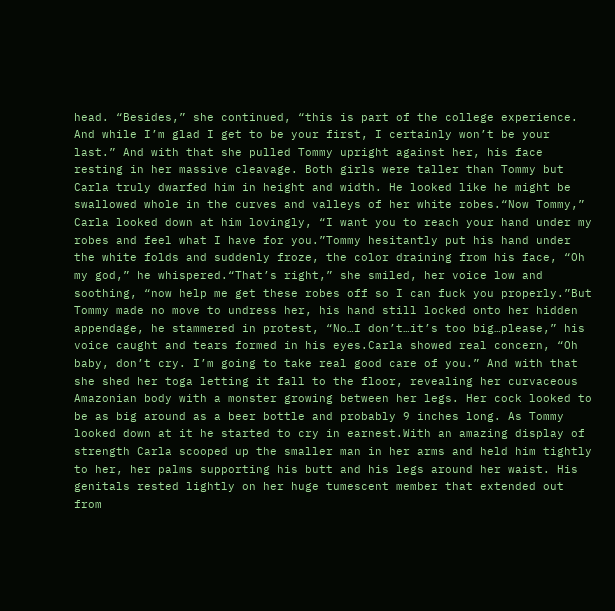head. “Besides,” she continued, “this is part of the college experience. And while I’m glad I get to be your first, I certainly won’t be your last.” And with that she pulled Tommy upright against her, his face resting in her massive cleavage. Both girls were taller than Tommy but Carla truly dwarfed him in height and width. He looked like he might be swallowed whole in the curves and valleys of her white robes.“Now Tommy,” Carla looked down at him lovingly, “I want you to reach your hand under my robes and feel what I have for you.”Tommy hesitantly put his hand under the white folds and suddenly froze, the color draining from his face, “Oh my god,” he whispered.“That’s right,” she smiled, her voice low and soothing, “now help me get these robes off so I can fuck you properly.”But Tommy made no move to undress her, his hand still locked onto her hidden appendage, he stammered in protest, “No…I don’t…it’s too big…please,” his voice caught and tears formed in his eyes.Carla showed real concern, “Oh baby, don’t cry. I’m going to take real good care of you.” And with that she shed her toga letting it fall to the floor, revealing her curvaceous Amazonian body with a monster growing between her legs. Her cock looked to be as big around as a beer bottle and probably 9 inches long. As Tommy looked down at it he started to cry in earnest.With an amazing display of strength Carla scooped up the smaller man in her arms and held him tightly to her, her palms supporting his butt and his legs around her waist. His genitals rested lightly on her huge tumescent member that extended out from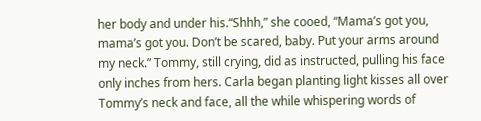her body and under his.“Shhh,” she cooed, “Mama’s got you, mama’s got you. Don’t be scared, baby. Put your arms around my neck.” Tommy, still crying, did as instructed, pulling his face only inches from hers. Carla began planting light kisses all over Tommy’s neck and face, all the while whispering words of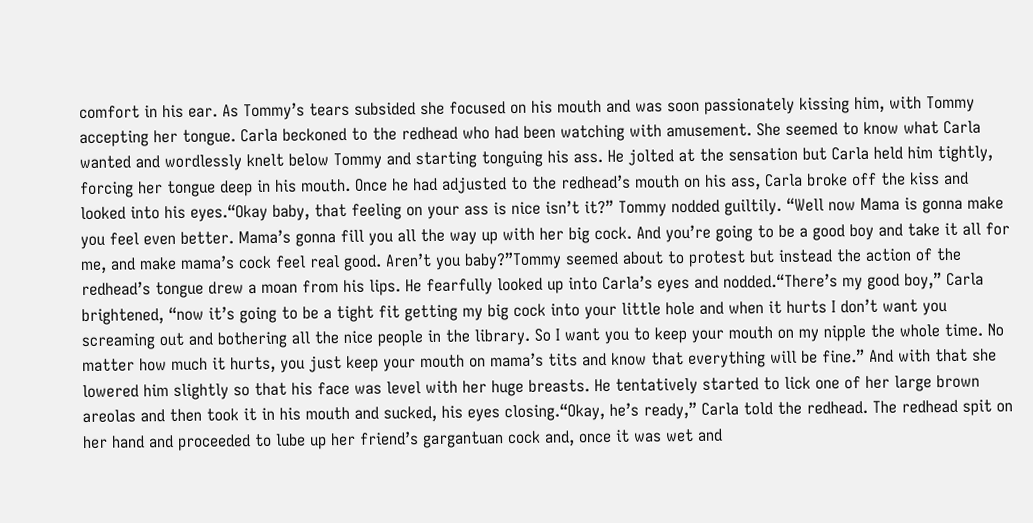comfort in his ear. As Tommy’s tears subsided she focused on his mouth and was soon passionately kissing him, with Tommy accepting her tongue. Carla beckoned to the redhead who had been watching with amusement. She seemed to know what Carla wanted and wordlessly knelt below Tommy and starting tonguing his ass. He jolted at the sensation but Carla held him tightly, forcing her tongue deep in his mouth. Once he had adjusted to the redhead’s mouth on his ass, Carla broke off the kiss and looked into his eyes.“Okay baby, that feeling on your ass is nice isn’t it?” Tommy nodded guiltily. “Well now Mama is gonna make you feel even better. Mama’s gonna fill you all the way up with her big cock. And you’re going to be a good boy and take it all for me, and make mama’s cock feel real good. Aren’t you baby?”Tommy seemed about to protest but instead the action of the redhead’s tongue drew a moan from his lips. He fearfully looked up into Carla’s eyes and nodded.“There’s my good boy,” Carla brightened, “now it’s going to be a tight fit getting my big cock into your little hole and when it hurts I don’t want you screaming out and bothering all the nice people in the library. So I want you to keep your mouth on my nipple the whole time. No matter how much it hurts, you just keep your mouth on mama’s tits and know that everything will be fine.” And with that she lowered him slightly so that his face was level with her huge breasts. He tentatively started to lick one of her large brown areolas and then took it in his mouth and sucked, his eyes closing.“Okay, he’s ready,” Carla told the redhead. The redhead spit on her hand and proceeded to lube up her friend’s gargantuan cock and, once it was wet and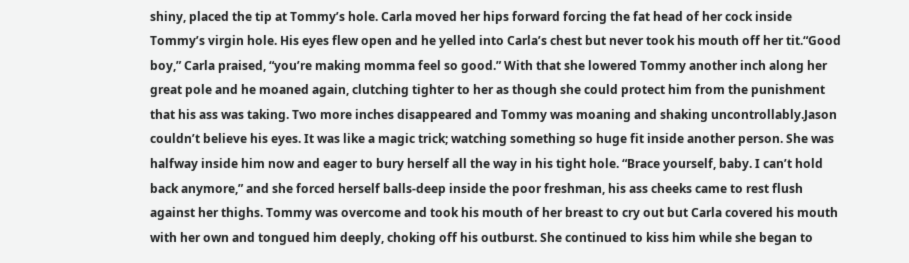shiny, placed the tip at Tommy’s hole. Carla moved her hips forward forcing the fat head of her cock inside Tommy’s virgin hole. His eyes flew open and he yelled into Carla’s chest but never took his mouth off her tit.“Good boy,” Carla praised, “you’re making momma feel so good.” With that she lowered Tommy another inch along her great pole and he moaned again, clutching tighter to her as though she could protect him from the punishment that his ass was taking. Two more inches disappeared and Tommy was moaning and shaking uncontrollably.Jason couldn’t believe his eyes. It was like a magic trick; watching something so huge fit inside another person. She was halfway inside him now and eager to bury herself all the way in his tight hole. “Brace yourself, baby. I can’t hold back anymore,” and she forced herself balls-deep inside the poor freshman, his ass cheeks came to rest flush against her thighs. Tommy was overcome and took his mouth of her breast to cry out but Carla covered his mouth with her own and tongued him deeply, choking off his outburst. She continued to kiss him while she began to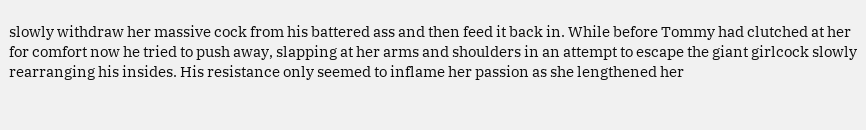slowly withdraw her massive cock from his battered ass and then feed it back in. While before Tommy had clutched at her for comfort now he tried to push away, slapping at her arms and shoulders in an attempt to escape the giant girlcock slowly rearranging his insides. His resistance only seemed to inflame her passion as she lengthened her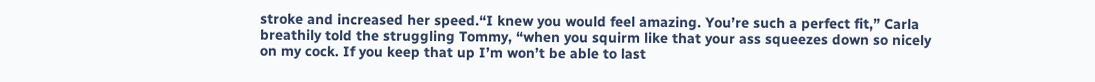stroke and increased her speed.“I knew you would feel amazing. You’re such a perfect fit,” Carla breathily told the struggling Tommy, “when you squirm like that your ass squeezes down so nicely on my cock. If you keep that up I’m won’t be able to last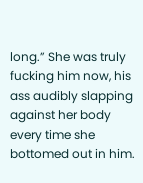long.” She was truly fucking him now, his ass audibly slapping against her body every time she bottomed out in him.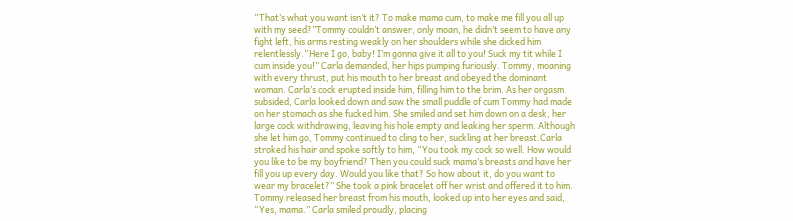“That’s what you want isn’t it? To make mama cum, to make me fill you all up with my seed?”Tommy couldn’t answer, only moan, he didn’t seem to have any fight left, his arms resting weakly on her shoulders while she dicked him relentlessly.“Here I go, baby! I’m gonna give it all to you! Suck my tit while I cum inside you!” Carla demanded, her hips pumping furiously. Tommy, moaning with every thrust, put his mouth to her breast and obeyed the dominant woman. Carla’s cock erupted inside him, filling him to the brim. As her orgasm subsided, Carla looked down and saw the small puddle of cum Tommy had made on her stomach as she fucked him. She smiled and set him down on a desk, her large cock withdrawing, leaving his hole empty and leaking her sperm. Although she let him go, Tommy continued to cling to her, suckling at her breast.Carla stroked his hair and spoke softly to him, “You took my cock so well. How would you like to be my boyfriend? Then you could suck mama’s breasts and have her fill you up every day. Would you like that? So how about it, do you want to wear my bracelet?” She took a pink bracelet off her wrist and offered it to him. Tommy released her breast from his mouth, looked up into her eyes and said, “Yes, mama.” Carla smiled proudly, placing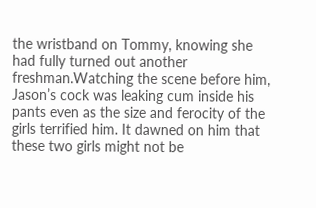the wristband on Tommy, knowing she had fully turned out another freshman.Watching the scene before him, Jason’s cock was leaking cum inside his pants even as the size and ferocity of the girls terrified him. It dawned on him that these two girls might not be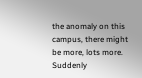the anomaly on this campus, there might be more, lots more. Suddenly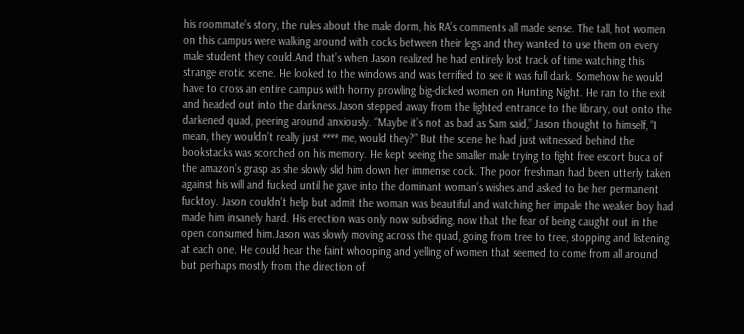his roommate’s story, the rules about the male dorm, his RA’s comments all made sense. The tall, hot women on this campus were walking around with cocks between their legs and they wanted to use them on every male student they could.And that’s when Jason realized he had entirely lost track of time watching this strange erotic scene. He looked to the windows and was terrified to see it was full dark. Somehow he would have to cross an entire campus with horny prowling big-dicked women on Hunting Night. He ran to the exit and headed out into the darkness.Jason stepped away from the lighted entrance to the library, out onto the darkened quad, peering around anxiously. “Maybe it’s not as bad as Sam said,” Jason thought to himself, “I mean, they wouldn’t really just **** me, would they?” But the scene he had just witnessed behind the bookstacks was scorched on his memory. He kept seeing the smaller male trying to fight free escort buca of the amazon’s grasp as she slowly slid him down her immense cock. The poor freshman had been utterly taken against his will and fucked until he gave into the dominant woman’s wishes and asked to be her permanent fucktoy. Jason couldn’t help but admit the woman was beautiful and watching her impale the weaker boy had made him insanely hard. His erection was only now subsiding, now that the fear of being caught out in the open consumed him.Jason was slowly moving across the quad, going from tree to tree, stopping and listening at each one. He could hear the faint whooping and yelling of women that seemed to come from all around but perhaps mostly from the direction of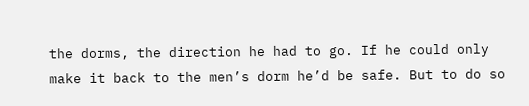the dorms, the direction he had to go. If he could only make it back to the men’s dorm he’d be safe. But to do so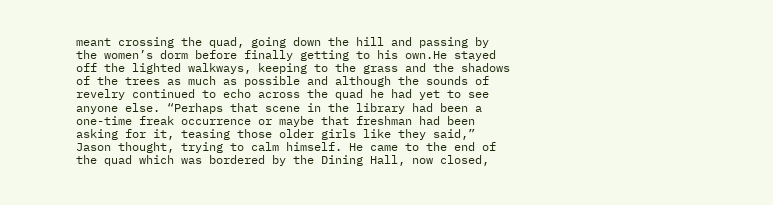meant crossing the quad, going down the hill and passing by the women’s dorm before finally getting to his own.He stayed off the lighted walkways, keeping to the grass and the shadows of the trees as much as possible and although the sounds of revelry continued to echo across the quad he had yet to see anyone else. “Perhaps that scene in the library had been a one-time freak occurrence or maybe that freshman had been asking for it, teasing those older girls like they said,” Jason thought, trying to calm himself. He came to the end of the quad which was bordered by the Dining Hall, now closed,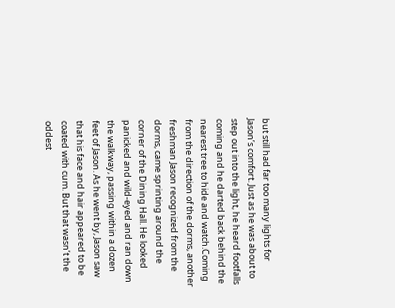but still had far too many lights for Jason’s comfort. Just as he was about to step out into the light, he heard footfalls coming and he darted back behind the nearest tree to hide and watch.Coming from the direction of the dorms, another freshman Jason recognized from the dorms, came sprinting around the corner of the Dining Hall. He looked panicked and wild-eyed and ran down the walkway, passing within a dozen feet of Jason. As he went by, Jason saw that his face and hair appeared to be coated with cum. But that wasn’t the oddest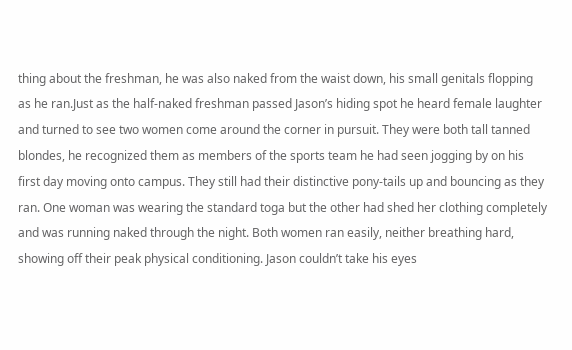thing about the freshman, he was also naked from the waist down, his small genitals flopping as he ran.Just as the half-naked freshman passed Jason’s hiding spot he heard female laughter and turned to see two women come around the corner in pursuit. They were both tall tanned blondes, he recognized them as members of the sports team he had seen jogging by on his first day moving onto campus. They still had their distinctive pony-tails up and bouncing as they ran. One woman was wearing the standard toga but the other had shed her clothing completely and was running naked through the night. Both women ran easily, neither breathing hard, showing off their peak physical conditioning. Jason couldn’t take his eyes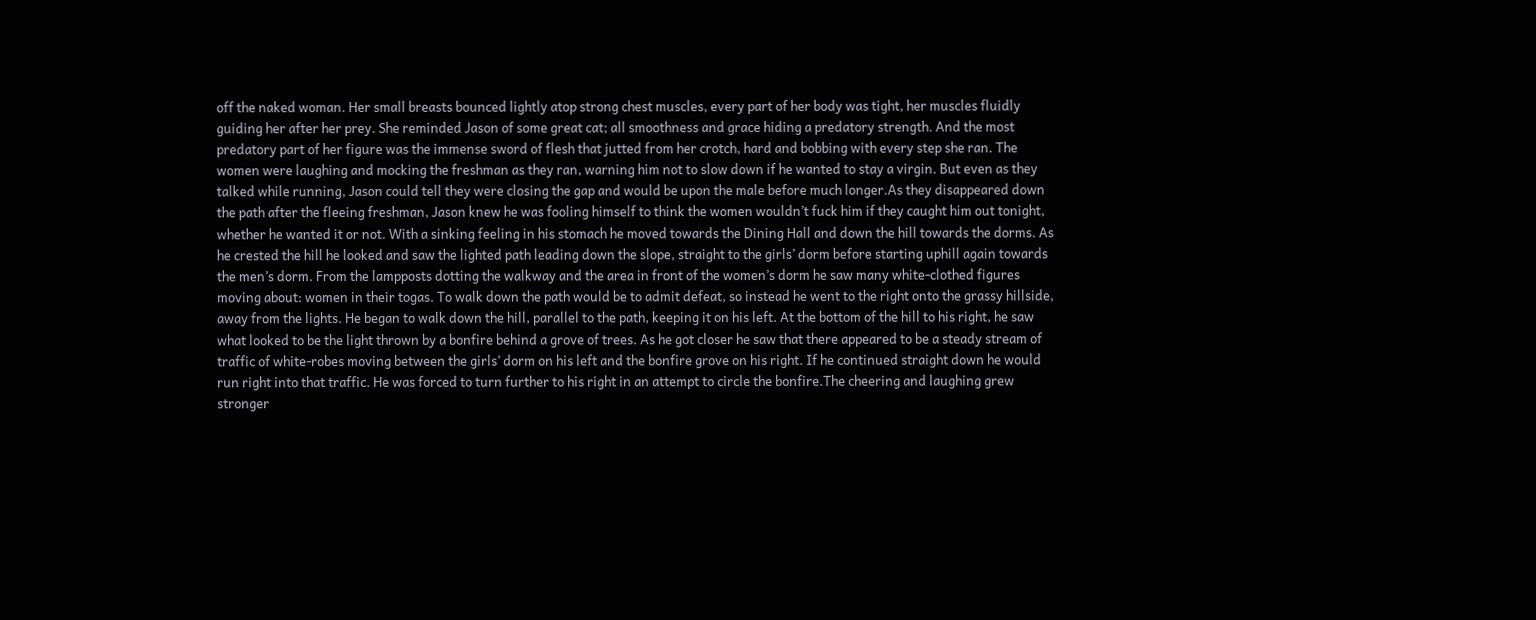off the naked woman. Her small breasts bounced lightly atop strong chest muscles, every part of her body was tight, her muscles fluidly guiding her after her prey. She reminded Jason of some great cat; all smoothness and grace hiding a predatory strength. And the most predatory part of her figure was the immense sword of flesh that jutted from her crotch, hard and bobbing with every step she ran. The women were laughing and mocking the freshman as they ran, warning him not to slow down if he wanted to stay a virgin. But even as they talked while running, Jason could tell they were closing the gap and would be upon the male before much longer.As they disappeared down the path after the fleeing freshman, Jason knew he was fooling himself to think the women wouldn’t fuck him if they caught him out tonight, whether he wanted it or not. With a sinking feeling in his stomach he moved towards the Dining Hall and down the hill towards the dorms. As he crested the hill he looked and saw the lighted path leading down the slope, straight to the girls’ dorm before starting uphill again towards the men’s dorm. From the lampposts dotting the walkway and the area in front of the women’s dorm he saw many white-clothed figures moving about: women in their togas. To walk down the path would be to admit defeat, so instead he went to the right onto the grassy hillside, away from the lights. He began to walk down the hill, parallel to the path, keeping it on his left. At the bottom of the hill to his right, he saw what looked to be the light thrown by a bonfire behind a grove of trees. As he got closer he saw that there appeared to be a steady stream of traffic of white-robes moving between the girls’ dorm on his left and the bonfire grove on his right. If he continued straight down he would run right into that traffic. He was forced to turn further to his right in an attempt to circle the bonfire.The cheering and laughing grew stronger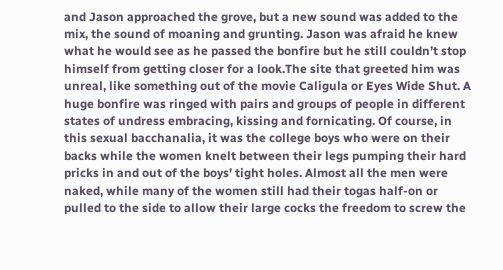and Jason approached the grove, but a new sound was added to the mix, the sound of moaning and grunting. Jason was afraid he knew what he would see as he passed the bonfire but he still couldn’t stop himself from getting closer for a look.The site that greeted him was unreal, like something out of the movie Caligula or Eyes Wide Shut. A huge bonfire was ringed with pairs and groups of people in different states of undress embracing, kissing and fornicating. Of course, in this sexual bacchanalia, it was the college boys who were on their backs while the women knelt between their legs pumping their hard pricks in and out of the boys’ tight holes. Almost all the men were naked, while many of the women still had their togas half-on or pulled to the side to allow their large cocks the freedom to screw the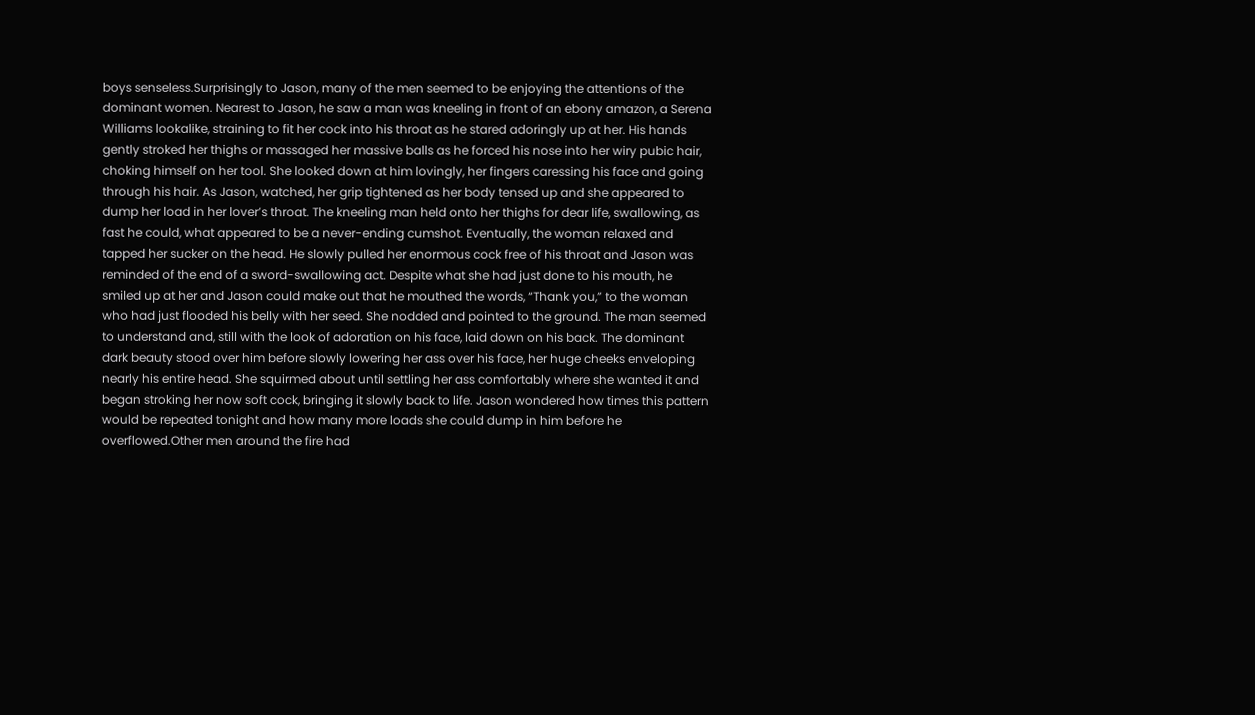boys senseless.Surprisingly to Jason, many of the men seemed to be enjoying the attentions of the dominant women. Nearest to Jason, he saw a man was kneeling in front of an ebony amazon, a Serena Williams lookalike, straining to fit her cock into his throat as he stared adoringly up at her. His hands gently stroked her thighs or massaged her massive balls as he forced his nose into her wiry pubic hair, choking himself on her tool. She looked down at him lovingly, her fingers caressing his face and going through his hair. As Jason, watched, her grip tightened as her body tensed up and she appeared to dump her load in her lover’s throat. The kneeling man held onto her thighs for dear life, swallowing, as fast he could, what appeared to be a never-ending cumshot. Eventually, the woman relaxed and tapped her sucker on the head. He slowly pulled her enormous cock free of his throat and Jason was reminded of the end of a sword-swallowing act. Despite what she had just done to his mouth, he smiled up at her and Jason could make out that he mouthed the words, “Thank you,” to the woman who had just flooded his belly with her seed. She nodded and pointed to the ground. The man seemed to understand and, still with the look of adoration on his face, laid down on his back. The dominant dark beauty stood over him before slowly lowering her ass over his face, her huge cheeks enveloping nearly his entire head. She squirmed about until settling her ass comfortably where she wanted it and began stroking her now soft cock, bringing it slowly back to life. Jason wondered how times this pattern would be repeated tonight and how many more loads she could dump in him before he overflowed.Other men around the fire had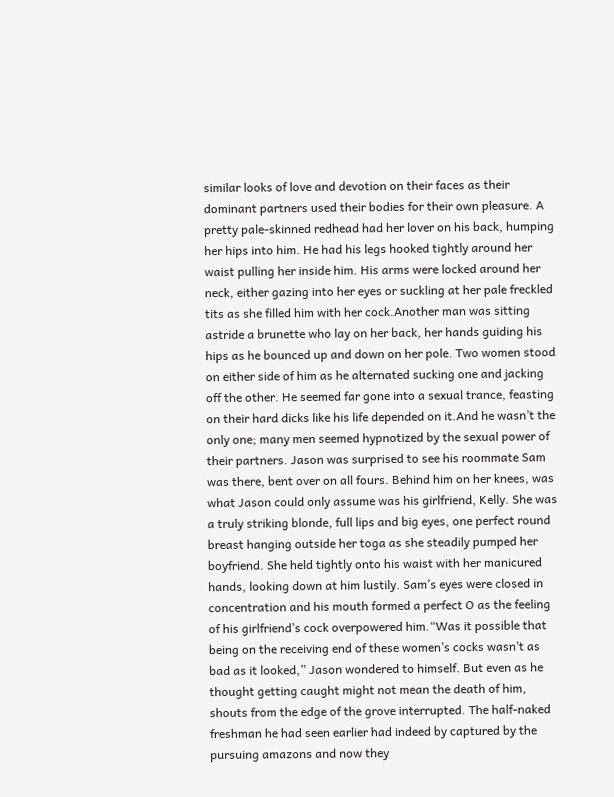similar looks of love and devotion on their faces as their dominant partners used their bodies for their own pleasure. A pretty pale-skinned redhead had her lover on his back, humping her hips into him. He had his legs hooked tightly around her waist pulling her inside him. His arms were locked around her neck, either gazing into her eyes or suckling at her pale freckled tits as she filled him with her cock.Another man was sitting astride a brunette who lay on her back, her hands guiding his hips as he bounced up and down on her pole. Two women stood on either side of him as he alternated sucking one and jacking off the other. He seemed far gone into a sexual trance, feasting on their hard dicks like his life depended on it.And he wasn’t the only one; many men seemed hypnotized by the sexual power of their partners. Jason was surprised to see his roommate Sam was there, bent over on all fours. Behind him on her knees, was what Jason could only assume was his girlfriend, Kelly. She was a truly striking blonde, full lips and big eyes, one perfect round breast hanging outside her toga as she steadily pumped her boyfriend. She held tightly onto his waist with her manicured hands, looking down at him lustily. Sam’s eyes were closed in concentration and his mouth formed a perfect O as the feeling of his girlfriend’s cock overpowered him.“Was it possible that being on the receiving end of these women’s cocks wasn’t as bad as it looked,” Jason wondered to himself. But even as he thought getting caught might not mean the death of him, shouts from the edge of the grove interrupted. The half-naked freshman he had seen earlier had indeed by captured by the pursuing amazons and now they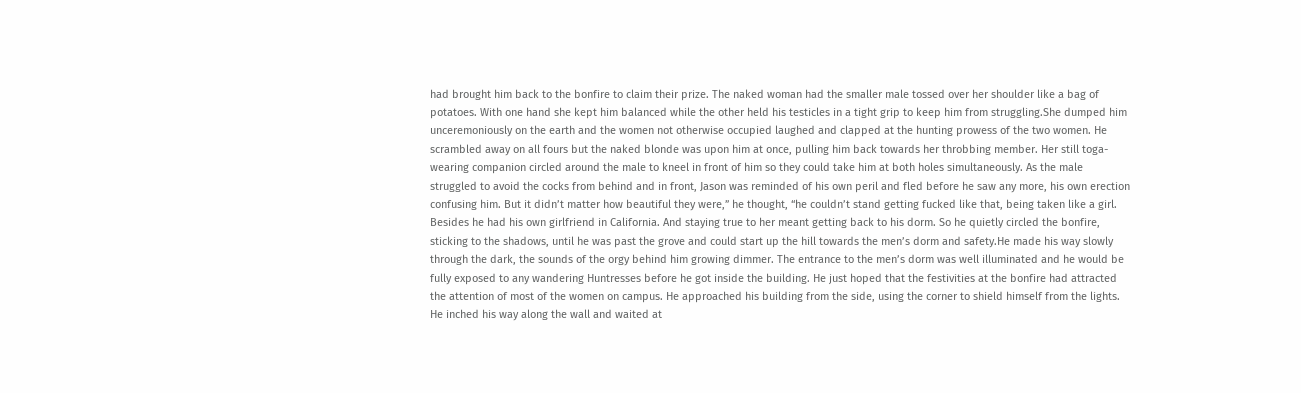had brought him back to the bonfire to claim their prize. The naked woman had the smaller male tossed over her shoulder like a bag of potatoes. With one hand she kept him balanced while the other held his testicles in a tight grip to keep him from struggling.She dumped him unceremoniously on the earth and the women not otherwise occupied laughed and clapped at the hunting prowess of the two women. He scrambled away on all fours but the naked blonde was upon him at once, pulling him back towards her throbbing member. Her still toga-wearing companion circled around the male to kneel in front of him so they could take him at both holes simultaneously. As the male struggled to avoid the cocks from behind and in front, Jason was reminded of his own peril and fled before he saw any more, his own erection confusing him. But it didn’t matter how beautiful they were,” he thought, “he couldn’t stand getting fucked like that, being taken like a girl. Besides he had his own girlfriend in California. And staying true to her meant getting back to his dorm. So he quietly circled the bonfire, sticking to the shadows, until he was past the grove and could start up the hill towards the men’s dorm and safety.He made his way slowly through the dark, the sounds of the orgy behind him growing dimmer. The entrance to the men’s dorm was well illuminated and he would be fully exposed to any wandering Huntresses before he got inside the building. He just hoped that the festivities at the bonfire had attracted the attention of most of the women on campus. He approached his building from the side, using the corner to shield himself from the lights. He inched his way along the wall and waited at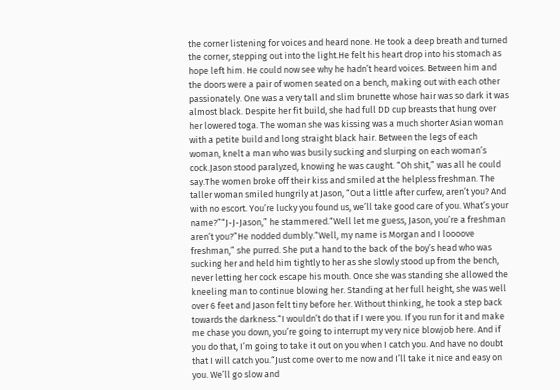the corner listening for voices and heard none. He took a deep breath and turned the corner, stepping out into the light.He felt his heart drop into his stomach as hope left him. He could now see why he hadn’t heard voices. Between him and the doors were a pair of women seated on a bench, making out with each other passionately. One was a very tall and slim brunette whose hair was so dark it was almost black. Despite her fit build, she had full DD cup breasts that hung over her lowered toga. The woman she was kissing was a much shorter Asian woman with a petite build and long straight black hair. Between the legs of each woman, knelt a man who was busily sucking and slurping on each woman’s cock.Jason stood paralyzed, knowing he was caught. “Oh shit,” was all he could say.The women broke off their kiss and smiled at the helpless freshman. The taller woman smiled hungrily at Jason, “Out a little after curfew, aren’t you? And with no escort. You’re lucky you found us, we’ll take good care of you. What’s your name?”“J-J-Jason,” he stammered.“Well let me guess, Jason, you’re a freshman aren’t you?”He nodded dumbly.“Well, my name is Morgan and I loooove freshman,” she purred. She put a hand to the back of the boy’s head who was sucking her and held him tightly to her as she slowly stood up from the bench, never letting her cock escape his mouth. Once she was standing she allowed the kneeling man to continue blowing her. Standing at her full height, she was well over 6 feet and Jason felt tiny before her. Without thinking, he took a step back towards the darkness.“I wouldn’t do that if I were you. If you run for it and make me chase you down, you’re going to interrupt my very nice blowjob here. And if you do that, I’m going to take it out on you when I catch you. And have no doubt that I will catch you.“Just come over to me now and I’ll take it nice and easy on you. We’ll go slow and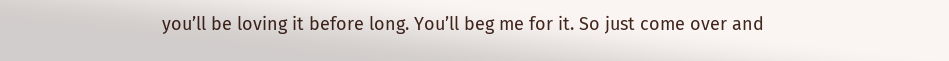you’ll be loving it before long. You’ll beg me for it. So just come over and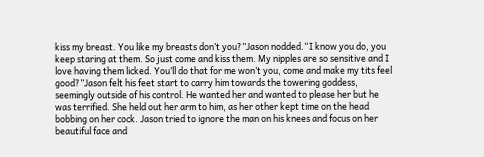kiss my breast. You like my breasts don’t you?”Jason nodded.“I know you do, you keep staring at them. So just come and kiss them. My nipples are so sensitive and I love having them licked. You’ll do that for me won’t you, come and make my tits feel good?”Jason felt his feet start to carry him towards the towering goddess, seemingly outside of his control. He wanted her and wanted to please her but he was terrified. She held out her arm to him, as her other kept time on the head bobbing on her cock. Jason tried to ignore the man on his knees and focus on her beautiful face and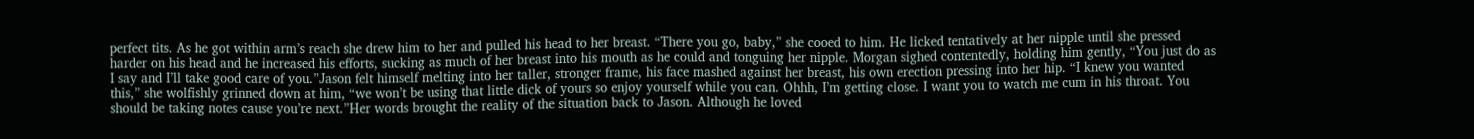perfect tits. As he got within arm’s reach she drew him to her and pulled his head to her breast. “There you go, baby,” she cooed to him. He licked tentatively at her nipple until she pressed harder on his head and he increased his efforts, sucking as much of her breast into his mouth as he could and tonguing her nipple. Morgan sighed contentedly, holding him gently, “You just do as I say and I’ll take good care of you.”Jason felt himself melting into her taller, stronger frame, his face mashed against her breast, his own erection pressing into her hip. “I knew you wanted this,” she wolfishly grinned down at him, “we won’t be using that little dick of yours so enjoy yourself while you can. Ohhh, I’m getting close. I want you to watch me cum in his throat. You should be taking notes cause you’re next.”Her words brought the reality of the situation back to Jason. Although he loved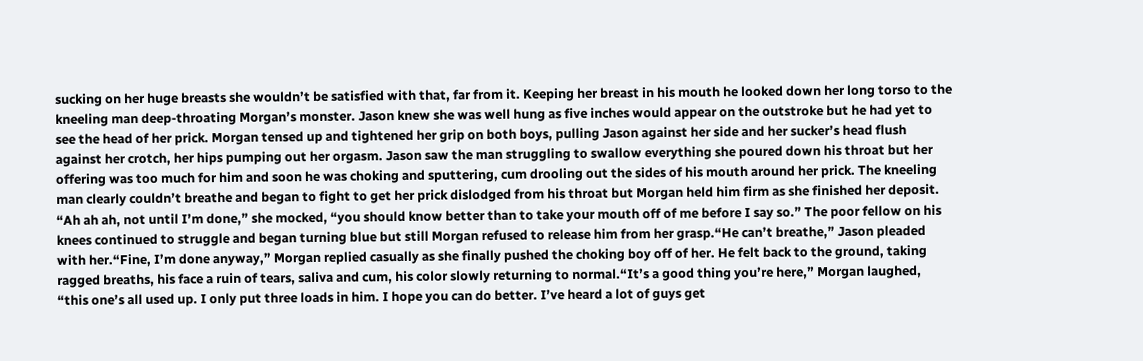sucking on her huge breasts she wouldn’t be satisfied with that, far from it. Keeping her breast in his mouth he looked down her long torso to the kneeling man deep-throating Morgan’s monster. Jason knew she was well hung as five inches would appear on the outstroke but he had yet to see the head of her prick. Morgan tensed up and tightened her grip on both boys, pulling Jason against her side and her sucker’s head flush against her crotch, her hips pumping out her orgasm. Jason saw the man struggling to swallow everything she poured down his throat but her offering was too much for him and soon he was choking and sputtering, cum drooling out the sides of his mouth around her prick. The kneeling man clearly couldn’t breathe and began to fight to get her prick dislodged from his throat but Morgan held him firm as she finished her deposit. “Ah ah ah, not until I’m done,” she mocked, “you should know better than to take your mouth off of me before I say so.” The poor fellow on his knees continued to struggle and began turning blue but still Morgan refused to release him from her grasp.“He can’t breathe,” Jason pleaded with her.“Fine, I’m done anyway,” Morgan replied casually as she finally pushed the choking boy off of her. He felt back to the ground, taking ragged breaths, his face a ruin of tears, saliva and cum, his color slowly returning to normal.“It’s a good thing you’re here,” Morgan laughed, “this one’s all used up. I only put three loads in him. I hope you can do better. I’ve heard a lot of guys get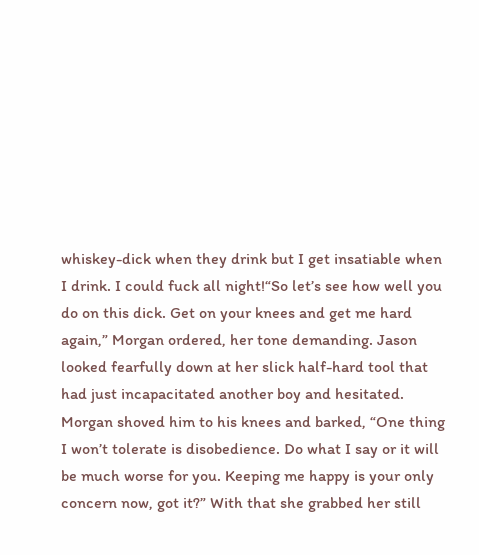whiskey-dick when they drink but I get insatiable when I drink. I could fuck all night!“So let’s see how well you do on this dick. Get on your knees and get me hard again,” Morgan ordered, her tone demanding. Jason looked fearfully down at her slick half-hard tool that had just incapacitated another boy and hesitated. Morgan shoved him to his knees and barked, “One thing I won’t tolerate is disobedience. Do what I say or it will be much worse for you. Keeping me happy is your only concern now, got it?” With that she grabbed her still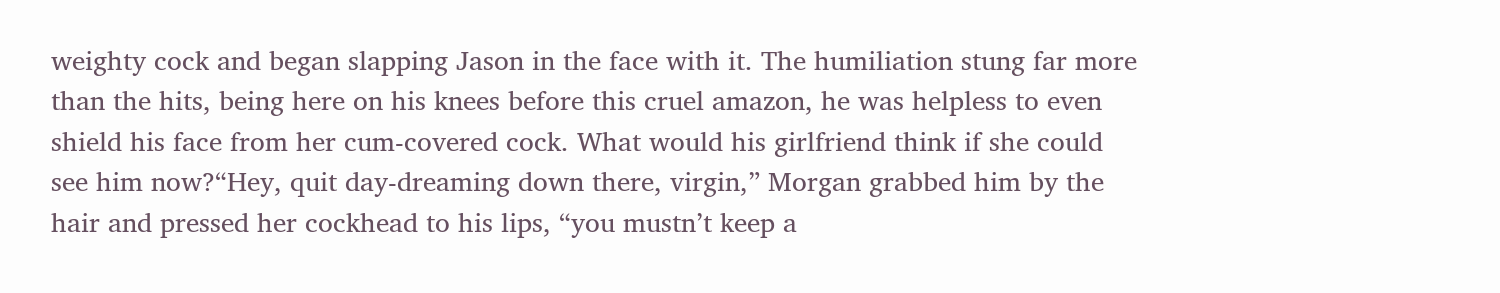weighty cock and began slapping Jason in the face with it. The humiliation stung far more than the hits, being here on his knees before this cruel amazon, he was helpless to even shield his face from her cum-covered cock. What would his girlfriend think if she could see him now?“Hey, quit day-dreaming down there, virgin,” Morgan grabbed him by the hair and pressed her cockhead to his lips, “you mustn’t keep a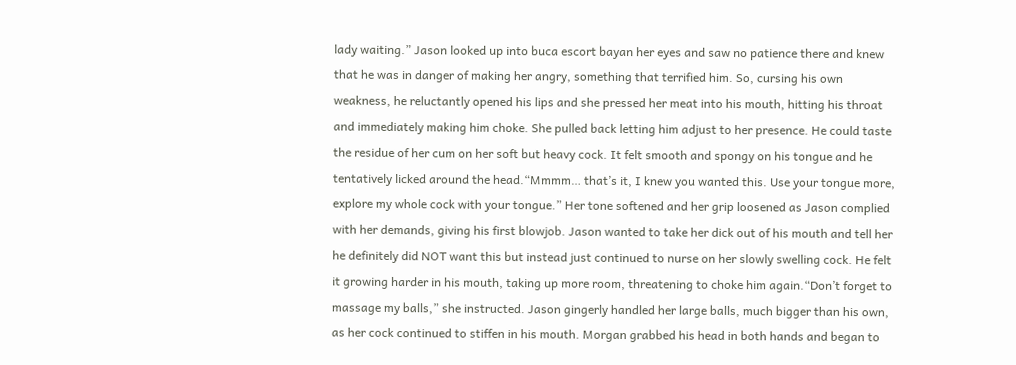lady waiting.” Jason looked up into buca escort bayan her eyes and saw no patience there and knew that he was in danger of making her angry, something that terrified him. So, cursing his own weakness, he reluctantly opened his lips and she pressed her meat into his mouth, hitting his throat and immediately making him choke. She pulled back letting him adjust to her presence. He could taste the residue of her cum on her soft but heavy cock. It felt smooth and spongy on his tongue and he tentatively licked around the head.“Mmmm… that’s it, I knew you wanted this. Use your tongue more, explore my whole cock with your tongue.” Her tone softened and her grip loosened as Jason complied with her demands, giving his first blowjob. Jason wanted to take her dick out of his mouth and tell her he definitely did NOT want this but instead just continued to nurse on her slowly swelling cock. He felt it growing harder in his mouth, taking up more room, threatening to choke him again.“Don’t forget to massage my balls,” she instructed. Jason gingerly handled her large balls, much bigger than his own, as her cock continued to stiffen in his mouth. Morgan grabbed his head in both hands and began to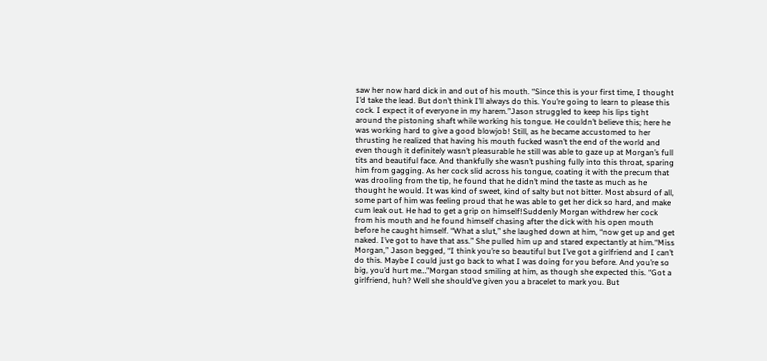saw her now hard dick in and out of his mouth. “Since this is your first time, I thought I’d take the lead. But don’t think I’ll always do this. You’re going to learn to please this cock. I expect it of everyone in my harem.”Jason struggled to keep his lips tight around the pistoning shaft while working his tongue. He couldn’t believe this; here he was working hard to give a good blowjob! Still, as he became accustomed to her thrusting he realized that having his mouth fucked wasn’t the end of the world and even though it definitely wasn’t pleasurable he still was able to gaze up at Morgan’s full tits and beautiful face. And thankfully she wasn’t pushing fully into this throat, sparing him from gagging. As her cock slid across his tongue, coating it with the precum that was drooling from the tip, he found that he didn’t mind the taste as much as he thought he would. It was kind of sweet, kind of salty but not bitter. Most absurd of all, some part of him was feeling proud that he was able to get her dick so hard, and make cum leak out. He had to get a grip on himself!Suddenly Morgan withdrew her cock from his mouth and he found himself chasing after the dick with his open mouth before he caught himself. “What a slut,” she laughed down at him, “now get up and get naked. I’ve got to have that ass.” She pulled him up and stared expectantly at him.“Miss Morgan,” Jason begged, “I think you’re so beautiful but I’ve got a girlfriend and I can’t do this. Maybe I could just go back to what I was doing for you before. And you’re so big, you’d hurt me…”Morgan stood smiling at him, as though she expected this. “Got a girlfriend, huh? Well she should’ve given you a bracelet to mark you. But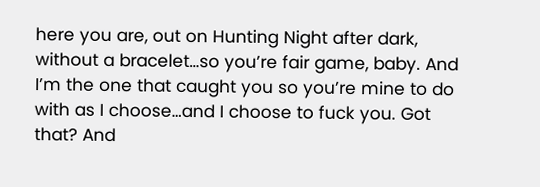here you are, out on Hunting Night after dark, without a bracelet…so you’re fair game, baby. And I’m the one that caught you so you’re mine to do with as I choose…and I choose to fuck you. Got that? And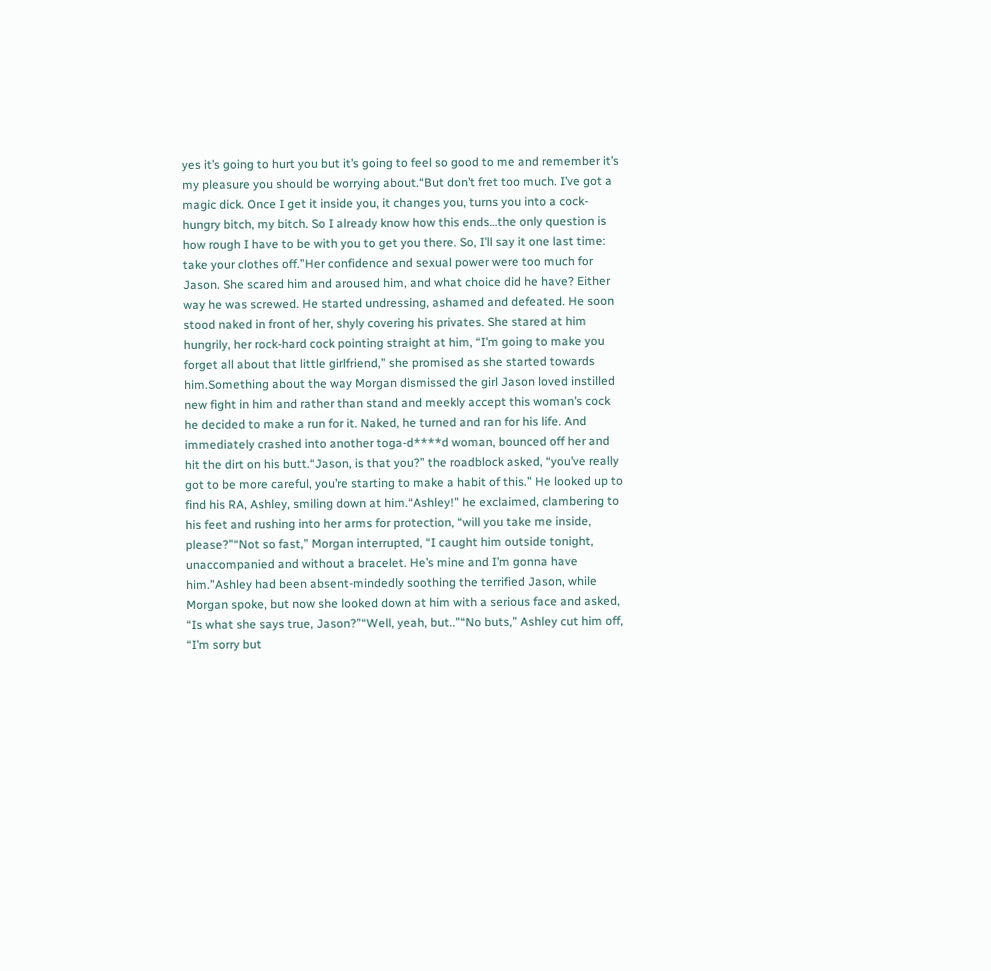yes it’s going to hurt you but it’s going to feel so good to me and remember it’s my pleasure you should be worrying about.“But don’t fret too much. I’ve got a magic dick. Once I get it inside you, it changes you, turns you into a cock-hungry bitch, my bitch. So I already know how this ends…the only question is how rough I have to be with you to get you there. So, I’ll say it one last time: take your clothes off.”Her confidence and sexual power were too much for Jason. She scared him and aroused him, and what choice did he have? Either way he was screwed. He started undressing, ashamed and defeated. He soon stood naked in front of her, shyly covering his privates. She stared at him hungrily, her rock-hard cock pointing straight at him, “I’m going to make you forget all about that little girlfriend,” she promised as she started towards him.Something about the way Morgan dismissed the girl Jason loved instilled new fight in him and rather than stand and meekly accept this woman’s cock he decided to make a run for it. Naked, he turned and ran for his life. And immediately crashed into another toga-d****d woman, bounced off her and hit the dirt on his butt.“Jason, is that you?” the roadblock asked, “you’ve really got to be more careful, you’re starting to make a habit of this.” He looked up to find his RA, Ashley, smiling down at him.“Ashley!” he exclaimed, clambering to his feet and rushing into her arms for protection, “will you take me inside, please?”“Not so fast,” Morgan interrupted, “I caught him outside tonight, unaccompanied and without a bracelet. He’s mine and I’m gonna have him.”Ashley had been absent-mindedly soothing the terrified Jason, while Morgan spoke, but now she looked down at him with a serious face and asked, “Is what she says true, Jason?”“Well, yeah, but..”“No buts,” Ashley cut him off, “I’m sorry but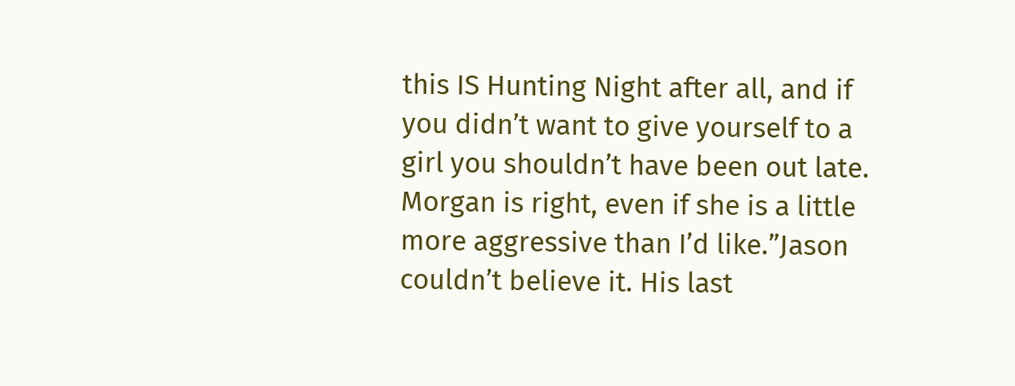this IS Hunting Night after all, and if you didn’t want to give yourself to a girl you shouldn’t have been out late. Morgan is right, even if she is a little more aggressive than I’d like.”Jason couldn’t believe it. His last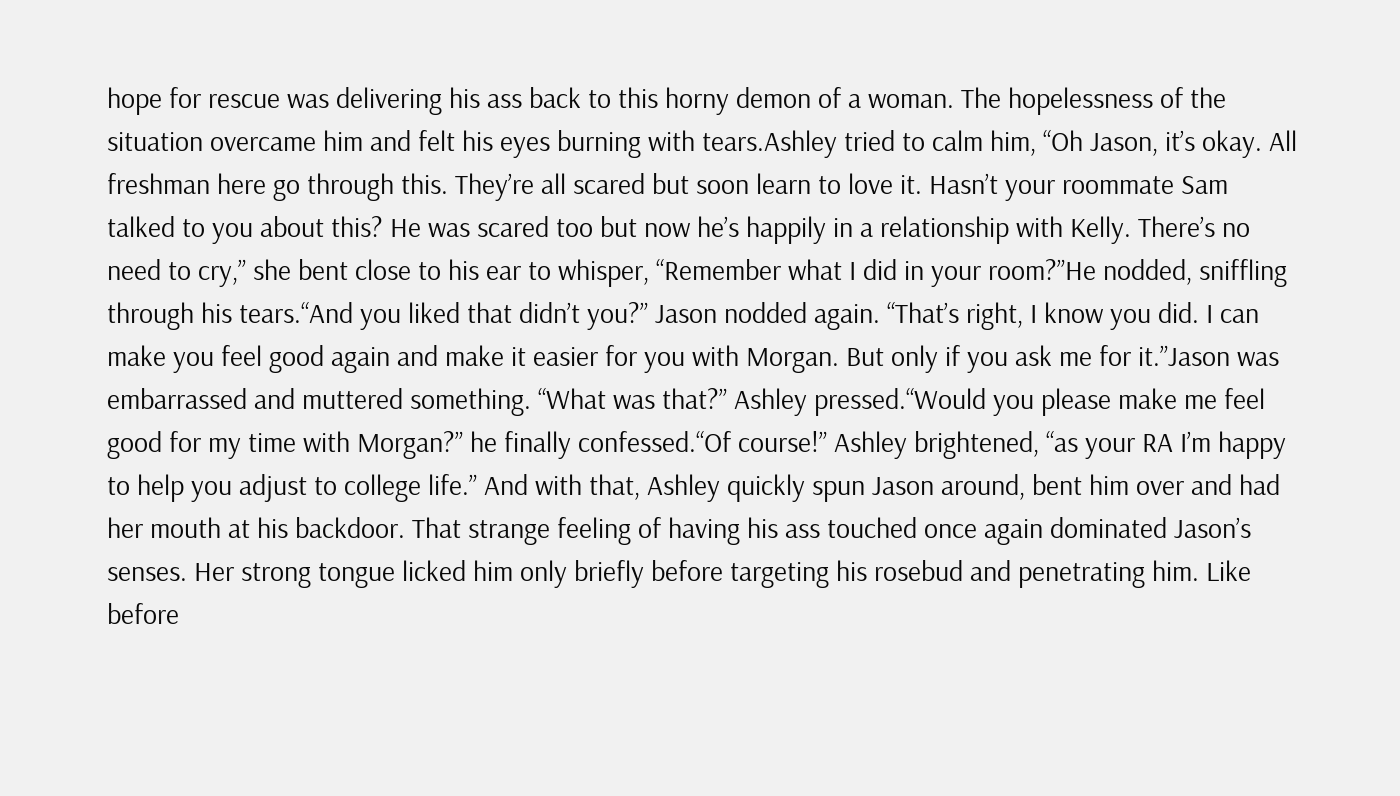hope for rescue was delivering his ass back to this horny demon of a woman. The hopelessness of the situation overcame him and felt his eyes burning with tears.Ashley tried to calm him, “Oh Jason, it’s okay. All freshman here go through this. They’re all scared but soon learn to love it. Hasn’t your roommate Sam talked to you about this? He was scared too but now he’s happily in a relationship with Kelly. There’s no need to cry,” she bent close to his ear to whisper, “Remember what I did in your room?”He nodded, sniffling through his tears.“And you liked that didn’t you?” Jason nodded again. “That’s right, I know you did. I can make you feel good again and make it easier for you with Morgan. But only if you ask me for it.”Jason was embarrassed and muttered something. “What was that?” Ashley pressed.“Would you please make me feel good for my time with Morgan?” he finally confessed.“Of course!” Ashley brightened, “as your RA I’m happy to help you adjust to college life.” And with that, Ashley quickly spun Jason around, bent him over and had her mouth at his backdoor. That strange feeling of having his ass touched once again dominated Jason’s senses. Her strong tongue licked him only briefly before targeting his rosebud and penetrating him. Like before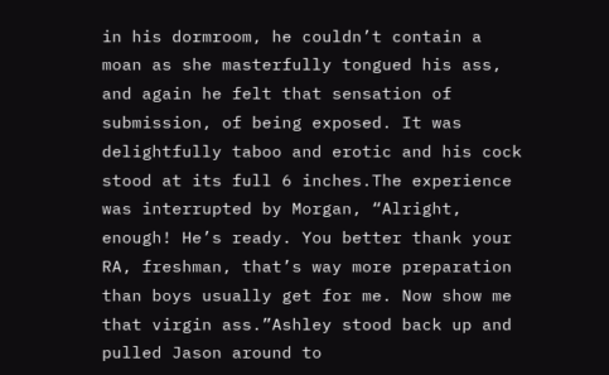in his dormroom, he couldn’t contain a moan as she masterfully tongued his ass, and again he felt that sensation of submission, of being exposed. It was delightfully taboo and erotic and his cock stood at its full 6 inches.The experience was interrupted by Morgan, “Alright, enough! He’s ready. You better thank your RA, freshman, that’s way more preparation than boys usually get for me. Now show me that virgin ass.”Ashley stood back up and pulled Jason around to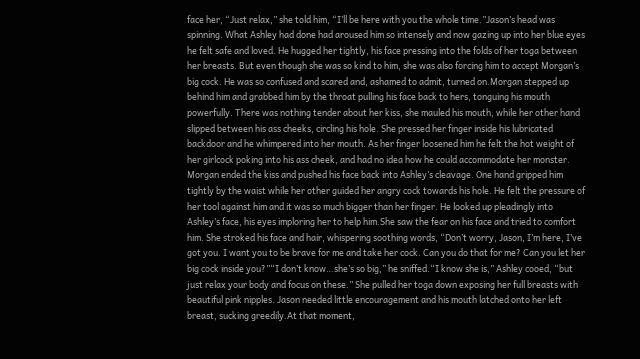face her, “Just relax,” she told him, “I’ll be here with you the whole time.”Jason’s head was spinning. What Ashley had done had aroused him so intensely and now gazing up into her blue eyes he felt safe and loved. He hugged her tightly, his face pressing into the folds of her toga between her breasts. But even though she was so kind to him, she was also forcing him to accept Morgan’s big cock. He was so confused and scared and, ashamed to admit, turned on.Morgan stepped up behind him and grabbed him by the throat pulling his face back to hers, tonguing his mouth powerfully. There was nothing tender about her kiss, she mauled his mouth, while her other hand slipped between his ass cheeks, circling his hole. She pressed her finger inside his lubricated backdoor and he whimpered into her mouth. As her finger loosened him he felt the hot weight of her girlcock poking into his ass cheek, and had no idea how he could accommodate her monster. Morgan ended the kiss and pushed his face back into Ashley’s cleavage. One hand gripped him tightly by the waist while her other guided her angry cock towards his hole. He felt the pressure of her tool against him and it was so much bigger than her finger. He looked up pleadingly into Ashley’s face, his eyes imploring her to help him.She saw the fear on his face and tried to comfort him. She stroked his face and hair, whispering soothing words, “Don’t worry, Jason, I’m here, I’ve got you. I want you to be brave for me and take her cock. Can you do that for me? Can you let her big cock inside you?”“I don’t know…she’s so big,” he sniffed.“I know she is,” Ashley cooed, “but just relax your body and focus on these.” She pulled her toga down exposing her full breasts with beautiful pink nipples. Jason needed little encouragement and his mouth latched onto her left breast, sucking greedily.At that moment,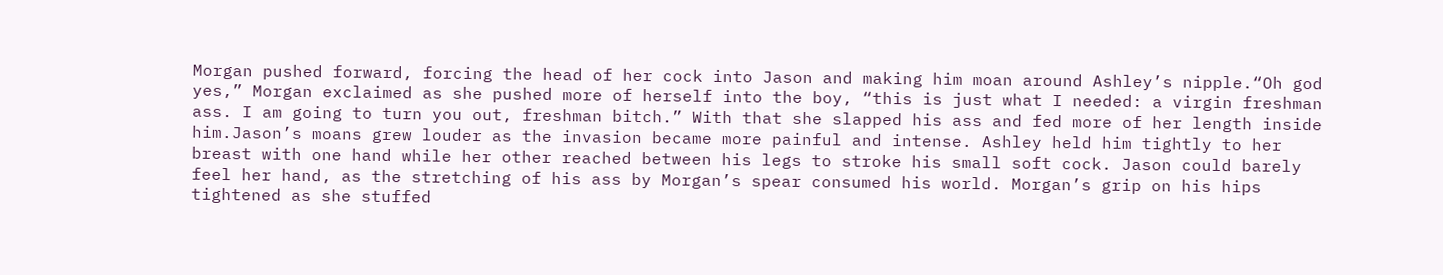Morgan pushed forward, forcing the head of her cock into Jason and making him moan around Ashley’s nipple.“Oh god yes,” Morgan exclaimed as she pushed more of herself into the boy, “this is just what I needed: a virgin freshman ass. I am going to turn you out, freshman bitch.” With that she slapped his ass and fed more of her length inside him.Jason’s moans grew louder as the invasion became more painful and intense. Ashley held him tightly to her breast with one hand while her other reached between his legs to stroke his small soft cock. Jason could barely feel her hand, as the stretching of his ass by Morgan’s spear consumed his world. Morgan’s grip on his hips tightened as she stuffed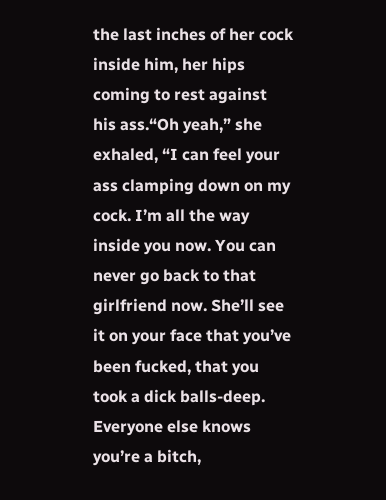the last inches of her cock inside him, her hips coming to rest against his ass.“Oh yeah,” she exhaled, “I can feel your ass clamping down on my cock. I’m all the way inside you now. You can never go back to that girlfriend now. She’ll see it on your face that you’ve been fucked, that you took a dick balls-deep. Everyone else knows you’re a bitch,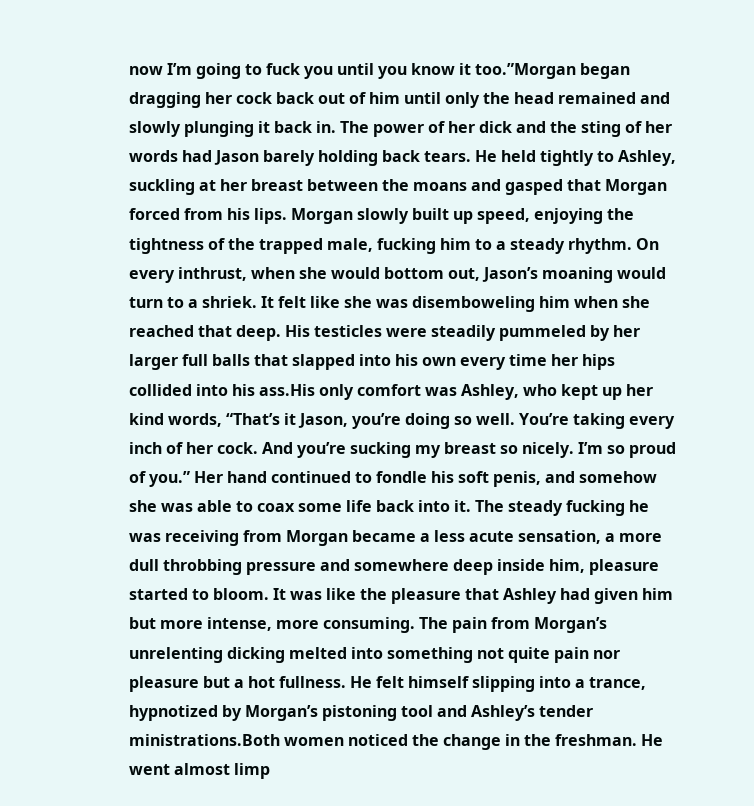now I’m going to fuck you until you know it too.”Morgan began dragging her cock back out of him until only the head remained and slowly plunging it back in. The power of her dick and the sting of her words had Jason barely holding back tears. He held tightly to Ashley, suckling at her breast between the moans and gasped that Morgan forced from his lips. Morgan slowly built up speed, enjoying the tightness of the trapped male, fucking him to a steady rhythm. On every inthrust, when she would bottom out, Jason’s moaning would turn to a shriek. It felt like she was disemboweling him when she reached that deep. His testicles were steadily pummeled by her larger full balls that slapped into his own every time her hips collided into his ass.His only comfort was Ashley, who kept up her kind words, “That’s it Jason, you’re doing so well. You’re taking every inch of her cock. And you’re sucking my breast so nicely. I’m so proud of you.” Her hand continued to fondle his soft penis, and somehow she was able to coax some life back into it. The steady fucking he was receiving from Morgan became a less acute sensation, a more dull throbbing pressure and somewhere deep inside him, pleasure started to bloom. It was like the pleasure that Ashley had given him but more intense, more consuming. The pain from Morgan’s unrelenting dicking melted into something not quite pain nor pleasure but a hot fullness. He felt himself slipping into a trance, hypnotized by Morgan’s pistoning tool and Ashley’s tender ministrations.Both women noticed the change in the freshman. He went almost limp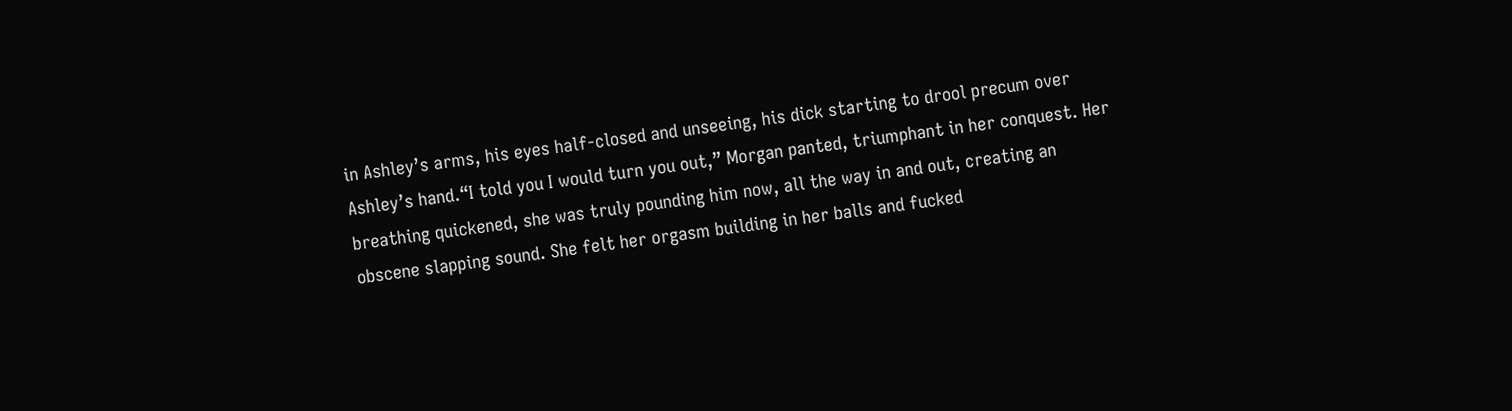in Ashley’s arms, his eyes half-closed and unseeing, his dick starting to drool precum over Ashley’s hand.“I told you I would turn you out,” Morgan panted, triumphant in her conquest. Her breathing quickened, she was truly pounding him now, all the way in and out, creating an obscene slapping sound. She felt her orgasm building in her balls and fucked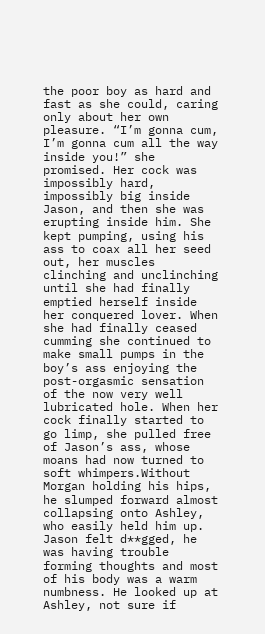the poor boy as hard and fast as she could, caring only about her own pleasure. “I’m gonna cum, I’m gonna cum all the way inside you!” she promised. Her cock was impossibly hard, impossibly big inside Jason, and then she was erupting inside him. She kept pumping, using his ass to coax all her seed out, her muscles clinching and unclinching until she had finally emptied herself inside her conquered lover. When she had finally ceased cumming she continued to make small pumps in the boy’s ass enjoying the post-orgasmic sensation of the now very well lubricated hole. When her cock finally started to go limp, she pulled free of Jason’s ass, whose moans had now turned to soft whimpers.Without Morgan holding his hips, he slumped forward almost collapsing onto Ashley, who easily held him up. Jason felt d**gged, he was having trouble forming thoughts and most of his body was a warm numbness. He looked up at Ashley, not sure if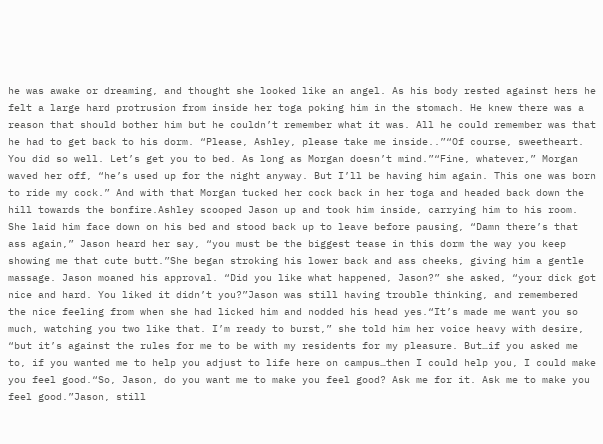he was awake or dreaming, and thought she looked like an angel. As his body rested against hers he felt a large hard protrusion from inside her toga poking him in the stomach. He knew there was a reason that should bother him but he couldn’t remember what it was. All he could remember was that he had to get back to his dorm. “Please, Ashley, please take me inside..”“Of course, sweetheart. You did so well. Let’s get you to bed. As long as Morgan doesn’t mind.”“Fine, whatever,” Morgan waved her off, “he’s used up for the night anyway. But I’ll be having him again. This one was born to ride my cock.” And with that Morgan tucked her cock back in her toga and headed back down the hill towards the bonfire.Ashley scooped Jason up and took him inside, carrying him to his room. She laid him face down on his bed and stood back up to leave before pausing, “Damn there’s that ass again,” Jason heard her say, “you must be the biggest tease in this dorm the way you keep showing me that cute butt.”She began stroking his lower back and ass cheeks, giving him a gentle massage. Jason moaned his approval. “Did you like what happened, Jason?” she asked, “your dick got nice and hard. You liked it didn’t you?”Jason was still having trouble thinking, and remembered the nice feeling from when she had licked him and nodded his head yes.“It’s made me want you so much, watching you two like that. I’m ready to burst,” she told him her voice heavy with desire, “but it’s against the rules for me to be with my residents for my pleasure. But…if you asked me to, if you wanted me to help you adjust to life here on campus…then I could help you, I could make you feel good.“So, Jason, do you want me to make you feel good? Ask me for it. Ask me to make you feel good.”Jason, still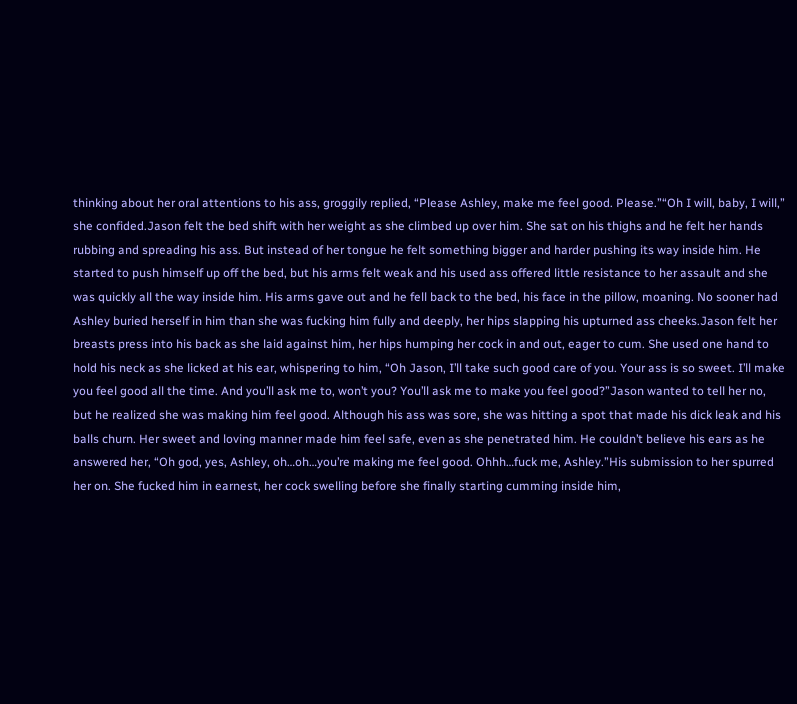thinking about her oral attentions to his ass, groggily replied, “Please Ashley, make me feel good. Please.”“Oh I will, baby, I will,” she confided.Jason felt the bed shift with her weight as she climbed up over him. She sat on his thighs and he felt her hands rubbing and spreading his ass. But instead of her tongue he felt something bigger and harder pushing its way inside him. He started to push himself up off the bed, but his arms felt weak and his used ass offered little resistance to her assault and she was quickly all the way inside him. His arms gave out and he fell back to the bed, his face in the pillow, moaning. No sooner had Ashley buried herself in him than she was fucking him fully and deeply, her hips slapping his upturned ass cheeks.Jason felt her breasts press into his back as she laid against him, her hips humping her cock in and out, eager to cum. She used one hand to hold his neck as she licked at his ear, whispering to him, “Oh Jason, I’ll take such good care of you. Your ass is so sweet. I’ll make you feel good all the time. And you’ll ask me to, won’t you? You’ll ask me to make you feel good?”Jason wanted to tell her no, but he realized she was making him feel good. Although his ass was sore, she was hitting a spot that made his dick leak and his balls churn. Her sweet and loving manner made him feel safe, even as she penetrated him. He couldn’t believe his ears as he answered her, “Oh god, yes, Ashley, oh…oh…you’re making me feel good. Ohhh…fuck me, Ashley.”His submission to her spurred her on. She fucked him in earnest, her cock swelling before she finally starting cumming inside him,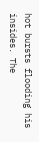hot bursts flooding his insides. The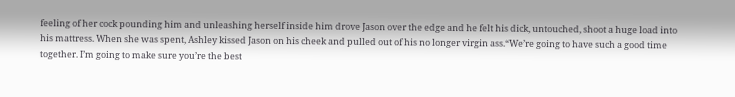feeling of her cock pounding him and unleashing herself inside him drove Jason over the edge and he felt his dick, untouched, shoot a huge load into his mattress. When she was spent, Ashley kissed Jason on his cheek and pulled out of his no longer virgin ass.“We’re going to have such a good time together. I’m going to make sure you’re the best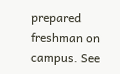prepared freshman on campus. See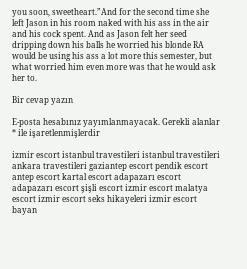you soon, sweetheart.”And for the second time she left Jason in his room naked with his ass in the air and his cock spent. And as Jason felt her seed dripping down his balls he worried his blonde RA would be using his ass a lot more this semester, but what worried him even more was that he would ask her to.

Bir cevap yazın

E-posta hesabınız yayımlanmayacak. Gerekli alanlar * ile işaretlenmişlerdir

izmir escort istanbul travestileri istanbul travestileri ankara travestileri gaziantep escort pendik escort antep escort kartal escort adapazarı escort adapazarı escort şişli escort izmir escort malatya escort izmir escort seks hikayeleri izmir escort bayan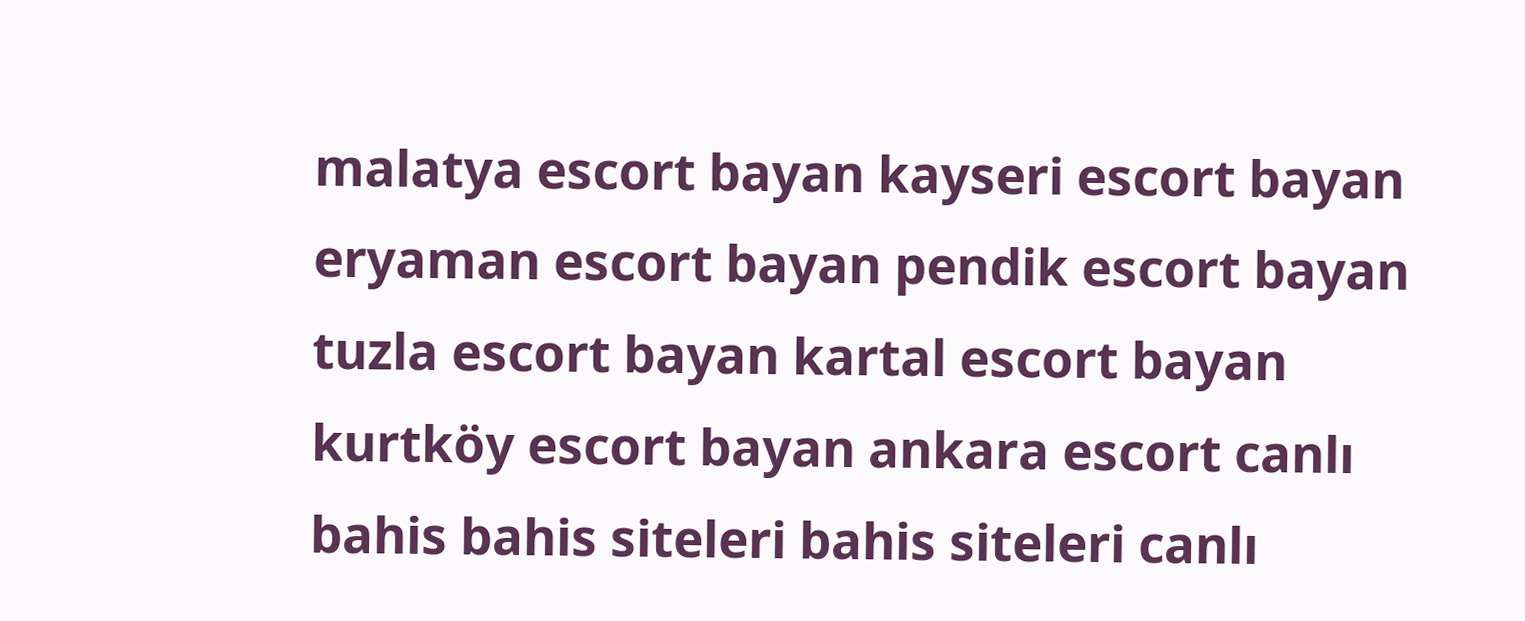malatya escort bayan kayseri escort bayan eryaman escort bayan pendik escort bayan tuzla escort bayan kartal escort bayan kurtköy escort bayan ankara escort canlı bahis bahis siteleri bahis siteleri canlı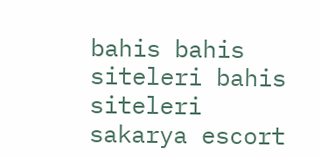bahis bahis siteleri bahis siteleri sakarya escort